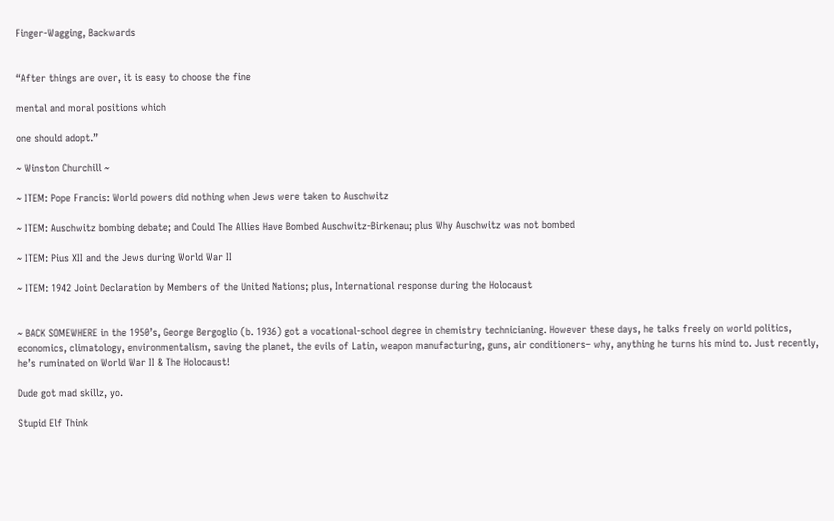Finger-Wagging, Backwards


“After things are over, it is easy to choose the fine

mental and moral positions which

one should adopt.”

~ Winston Churchill ~

~ ITEM: Pope Francis: World powers did nothing when Jews were taken to Auschwitz

~ ITEM: Auschwitz bombing debate; and Could The Allies Have Bombed Auschwitz-Birkenau; plus Why Auschwitz was not bombed

~ ITEM: Pius XII and the Jews during World War II

~ ITEM: 1942 Joint Declaration by Members of the United Nations; plus, International response during the Holocaust


~ BACK SOMEWHERE in the 1950’s, George Bergoglio (b. 1936) got a vocational-school degree in chemistry technicianing. However these days, he talks freely on world politics, economics, climatology, environmentalism, saving the planet, the evils of Latin, weapon manufacturing, guns, air conditioners– why, anything he turns his mind to. Just recently, he’s ruminated on World War II & The Holocaust!

Dude got mad skillz, yo.

Stupid Elf Think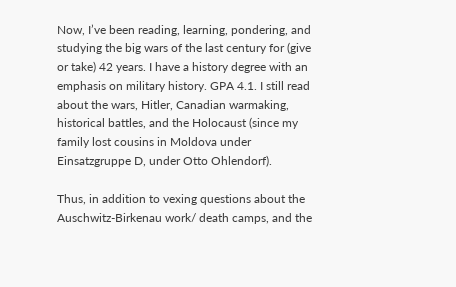Now, I’ve been reading, learning, pondering, and studying the big wars of the last century for (give or take) 42 years. I have a history degree with an emphasis on military history. GPA 4.1. I still read about the wars, Hitler, Canadian warmaking, historical battles, and the Holocaust (since my family lost cousins in Moldova under Einsatzgruppe D, under Otto Ohlendorf).

Thus, in addition to vexing questions about the Auschwitz-Birkenau work/ death camps, and the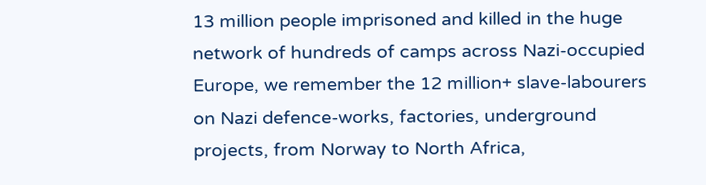13 million people imprisoned and killed in the huge network of hundreds of camps across Nazi-occupied Europe, we remember the 12 million+ slave-labourers on Nazi defence-works, factories, underground projects, from Norway to North Africa,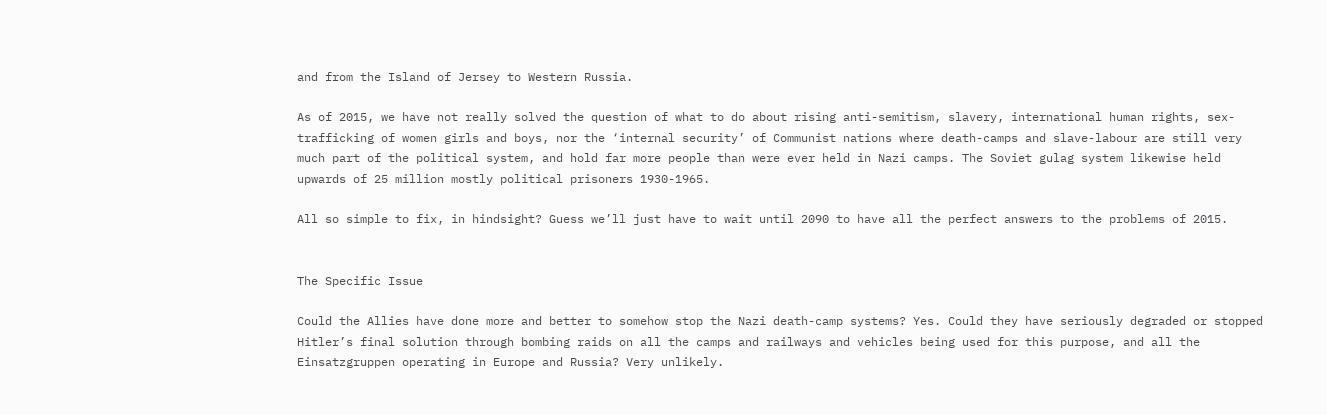and from the Island of Jersey to Western Russia.

As of 2015, we have not really solved the question of what to do about rising anti-semitism, slavery, international human rights, sex-trafficking of women girls and boys, nor the ‘internal security’ of Communist nations where death-camps and slave-labour are still very much part of the political system, and hold far more people than were ever held in Nazi camps. The Soviet gulag system likewise held upwards of 25 million mostly political prisoners 1930-1965.

All so simple to fix, in hindsight? Guess we’ll just have to wait until 2090 to have all the perfect answers to the problems of 2015.


The Specific Issue

Could the Allies have done more and better to somehow stop the Nazi death-camp systems? Yes. Could they have seriously degraded or stopped Hitler’s final solution through bombing raids on all the camps and railways and vehicles being used for this purpose, and all the Einsatzgruppen operating in Europe and Russia? Very unlikely.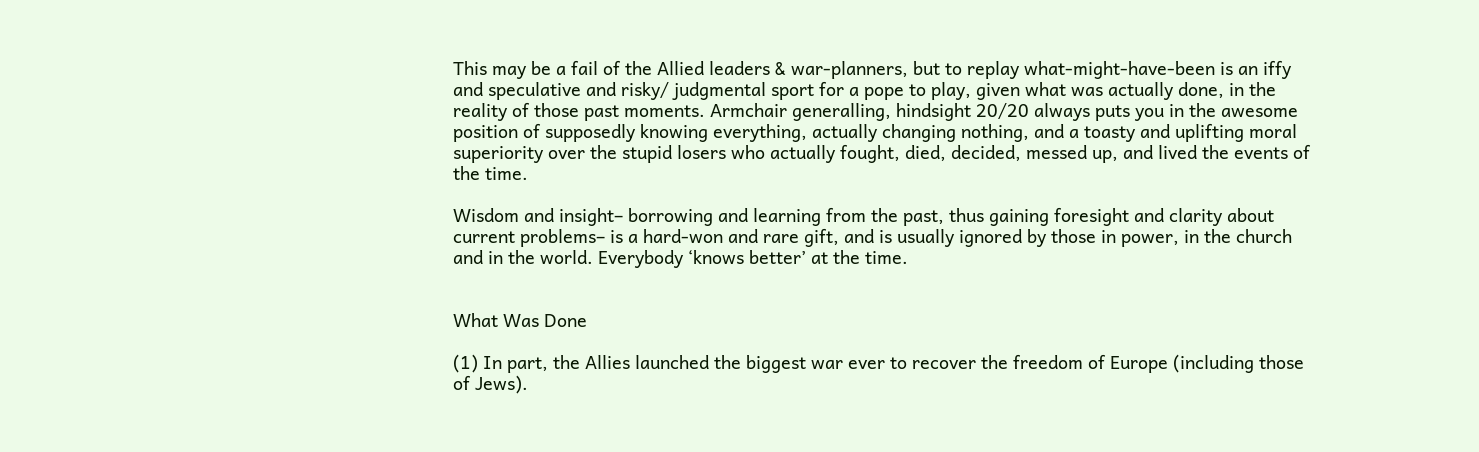This may be a fail of the Allied leaders & war-planners, but to replay what-might-have-been is an iffy and speculative and risky/ judgmental sport for a pope to play, given what was actually done, in the reality of those past moments. Armchair generalling, hindsight 20/20 always puts you in the awesome position of supposedly knowing everything, actually changing nothing, and a toasty and uplifting moral superiority over the stupid losers who actually fought, died, decided, messed up, and lived the events of the time.

Wisdom and insight– borrowing and learning from the past, thus gaining foresight and clarity about current problems– is a hard-won and rare gift, and is usually ignored by those in power, in the church and in the world. Everybody ‘knows better’ at the time.


What Was Done

(1) In part, the Allies launched the biggest war ever to recover the freedom of Europe (including those of Jews).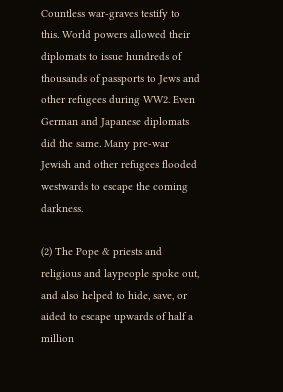Countless war-graves testify to this. World powers allowed their diplomats to issue hundreds of thousands of passports to Jews and other refugees during WW2. Even German and Japanese diplomats did the same. Many pre-war Jewish and other refugees flooded westwards to escape the coming darkness.

(2) The Pope & priests and religious and laypeople spoke out, and also helped to hide, save, or aided to escape upwards of half a million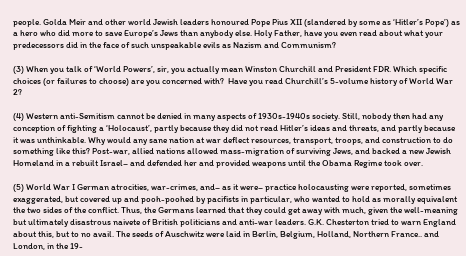people. Golda Meir and other world Jewish leaders honoured Pope Pius XII (slandered by some as ‘Hitler’s Pope’) as a hero who did more to save Europe’s Jews than anybody else. Holy Father, have you even read about what your predecessors did in the face of such unspeakable evils as Nazism and Communism?

(3) When you talk of ‘World Powers’, sir, you actually mean Winston Churchill and President FDR. Which specific choices (or failures to choose) are you concerned with?  Have you read Churchill’s 5-volume history of World War 2?

(4) Western anti-Semitism cannot be denied in many aspects of 1930s-1940s society. Still, nobody then had any conception of fighting a ‘Holocaust’, partly because they did not read Hitler’s ideas and threats, and partly because it was unthinkable. Why would any sane nation at war deflect resources, transport, troops, and construction to do something like this? Post-war, allied nations allowed mass-migration of surviving Jews, and backed a new Jewish Homeland in a rebuilt Israel– and defended her and provided weapons until the Obama Regime took over.

(5) World War I German atrocities, war-crimes, and– as it were– practice holocausting were reported, sometimes exaggerated, but covered up and pooh-poohed by pacifists in particular, who wanted to hold as morally equivalent the two sides of the conflict. Thus, the Germans learned that they could get away with much, given the well-meaning but ultimately disastrous naivete of British politicians and anti-war leaders. G.K. Chesterton tried to warn England about this, but to no avail. The seeds of Auschwitz were laid in Berlin, Belgium, Holland, Northern France.. and London, in the 19-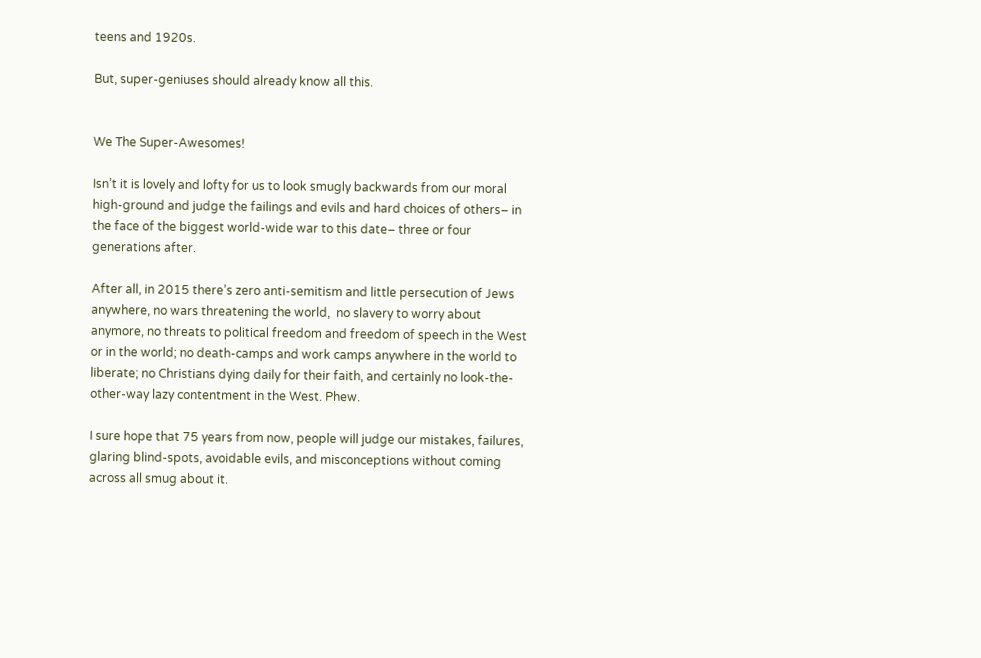teens and 1920s.

But, super-geniuses should already know all this.


We The Super-Awesomes!

Isn’t it is lovely and lofty for us to look smugly backwards from our moral high-ground and judge the failings and evils and hard choices of others– in the face of the biggest world-wide war to this date– three or four generations after.

After all, in 2015 there’s zero anti-semitism and little persecution of Jews anywhere, no wars threatening the world,  no slavery to worry about anymore, no threats to political freedom and freedom of speech in the West or in the world; no death-camps and work camps anywhere in the world to liberate; no Christians dying daily for their faith, and certainly no look-the-other-way lazy contentment in the West. Phew.

I sure hope that 75 years from now, people will judge our mistakes, failures, glaring blind-spots, avoidable evils, and misconceptions without coming across all smug about it.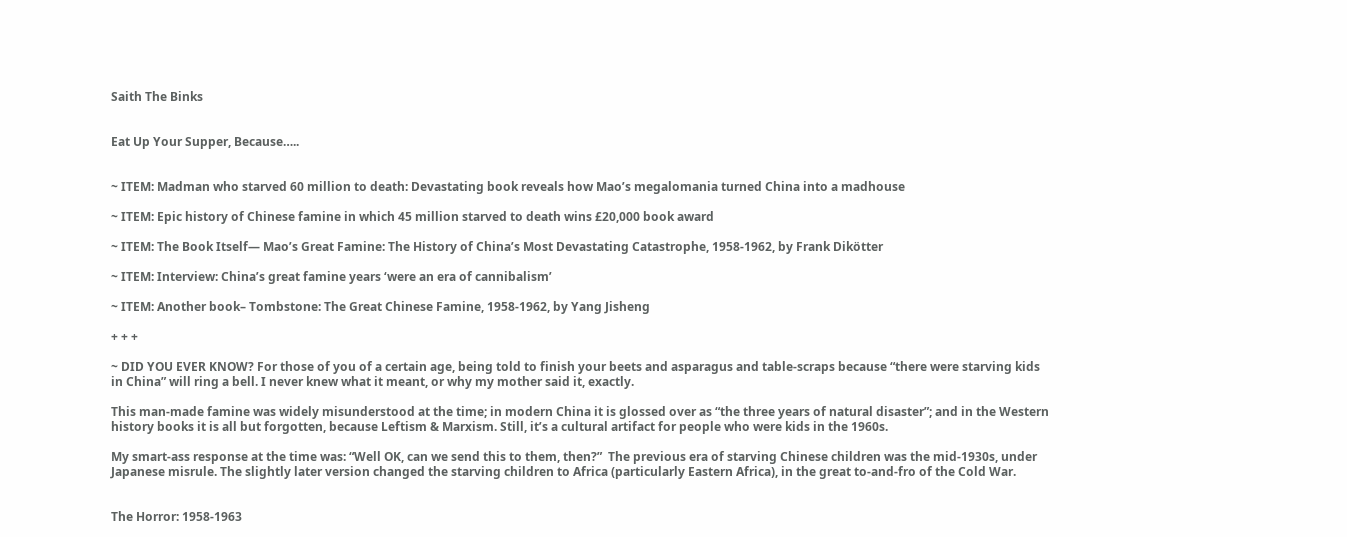Saith The Binks


Eat Up Your Supper, Because…..


~ ITEM: Madman who starved 60 million to death: Devastating book reveals how Mao’s megalomania turned China into a madhouse

~ ITEM: Epic history of Chinese famine in which 45 million starved to death wins £20,000 book award

~ ITEM: The Book Itself— Mao’s Great Famine: The History of China’s Most Devastating Catastrophe, 1958-1962, by Frank Dikötter

~ ITEM: Interview: China’s great famine years ‘were an era of cannibalism’

~ ITEM: Another book– Tombstone: The Great Chinese Famine, 1958-1962, by Yang Jisheng

+ + +

~ DID YOU EVER KNOW? For those of you of a certain age, being told to finish your beets and asparagus and table-scraps because “there were starving kids in China” will ring a bell. I never knew what it meant, or why my mother said it, exactly.

This man-made famine was widely misunderstood at the time; in modern China it is glossed over as “the three years of natural disaster”; and in the Western history books it is all but forgotten, because Leftism & Marxism. Still, it’s a cultural artifact for people who were kids in the 1960s.

My smart-ass response at the time was: “Well OK, can we send this to them, then?”  The previous era of starving Chinese children was the mid-1930s, under Japanese misrule. The slightly later version changed the starving children to Africa (particularly Eastern Africa), in the great to-and-fro of the Cold War.


The Horror: 1958-1963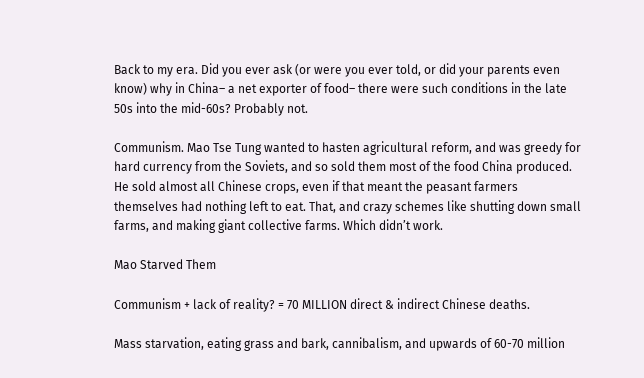Back to my era. Did you ever ask (or were you ever told, or did your parents even know) why in China– a net exporter of food– there were such conditions in the late 50s into the mid-60s? Probably not.

Communism. Mao Tse Tung wanted to hasten agricultural reform, and was greedy for hard currency from the Soviets, and so sold them most of the food China produced. He sold almost all Chinese crops, even if that meant the peasant farmers themselves had nothing left to eat. That, and crazy schemes like shutting down small farms, and making giant collective farms. Which didn’t work.

Mao Starved Them

Communism + lack of reality? = 70 MILLION direct & indirect Chinese deaths.

Mass starvation, eating grass and bark, cannibalism, and upwards of 60-70 million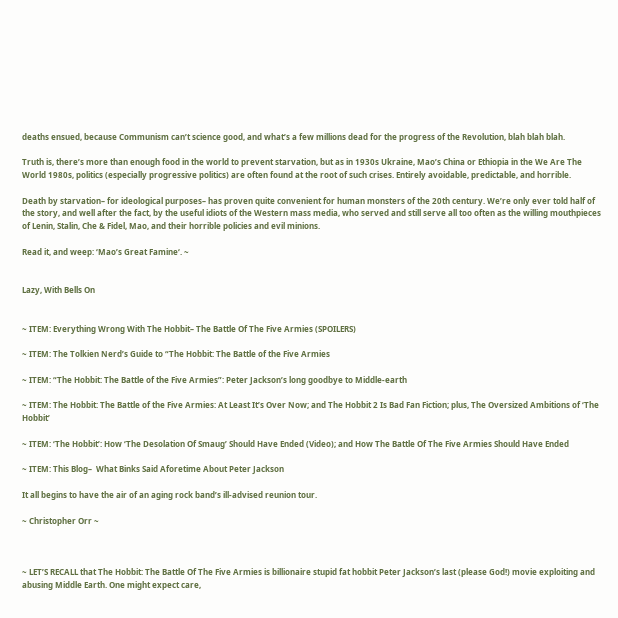deaths ensued, because Communism can’t science good, and what’s a few millions dead for the progress of the Revolution, blah blah blah.

Truth is, there’s more than enough food in the world to prevent starvation, but as in 1930s Ukraine, Mao’s China or Ethiopia in the We Are The World 1980s, politics (especially progressive politics) are often found at the root of such crises. Entirely avoidable, predictable, and horrible.

Death by starvation– for ideological purposes– has proven quite convenient for human monsters of the 20th century. We’re only ever told half of the story, and well after the fact, by the useful idiots of the Western mass media, who served and still serve all too often as the willing mouthpieces of Lenin, Stalin, Che & Fidel, Mao, and their horrible policies and evil minions.

Read it, and weep: ‘Mao’s Great Famine‘. ~


Lazy, With Bells On


~ ITEM: Everything Wrong With The Hobbit– The Battle Of The Five Armies (SPOILERS)

~ ITEM: The Tolkien Nerd’s Guide to “The Hobbit: The Battle of the Five Armies

~ ITEM: “The Hobbit: The Battle of the Five Armies”: Peter Jackson’s long goodbye to Middle-earth

~ ITEM: The Hobbit: The Battle of the Five Armies: At Least It’s Over Now; and The Hobbit 2 Is Bad Fan Fiction; plus, The Oversized Ambitions of ‘The Hobbit’

~ ITEM: ‘The Hobbit’: How ‘The Desolation Of Smaug’ Should Have Ended (Video); and How The Battle Of The Five Armies Should Have Ended

~ ITEM: This Blog–  What Binks Said Aforetime About Peter Jackson

It all begins to have the air of an aging rock band’s ill-advised reunion tour.

~ Christopher Orr ~



~ LET’S RECALL that The Hobbit: The Battle Of The Five Armies is billionaire stupid fat hobbit Peter Jackson’s last (please God!) movie exploiting and abusing Middle Earth. One might expect care,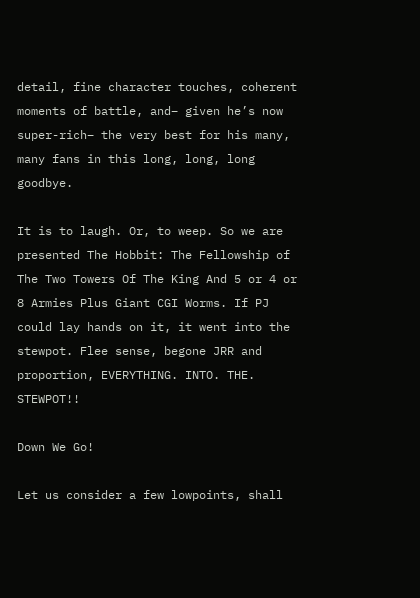detail, fine character touches, coherent moments of battle, and– given he’s now super-rich– the very best for his many, many fans in this long, long, long goodbye.

It is to laugh. Or, to weep. So we are presented The Hobbit: The Fellowship of The Two Towers Of The King And 5 or 4 or 8 Armies Plus Giant CGI Worms. If PJ could lay hands on it, it went into the stewpot. Flee sense, begone JRR and proportion, EVERYTHING. INTO. THE. STEWPOT!!

Down We Go!

Let us consider a few lowpoints, shall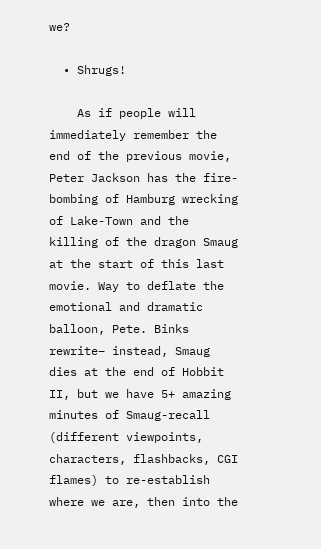we?

  • Shrugs!

    As if people will immediately remember the end of the previous movie, Peter Jackson has the fire-bombing of Hamburg wrecking of Lake-Town and the killing of the dragon Smaug at the start of this last movie. Way to deflate the emotional and dramatic balloon, Pete. Binks rewrite– instead, Smaug dies at the end of Hobbit II, but we have 5+ amazing minutes of Smaug-recall (different viewpoints, characters, flashbacks, CGI flames) to re-establish where we are, then into the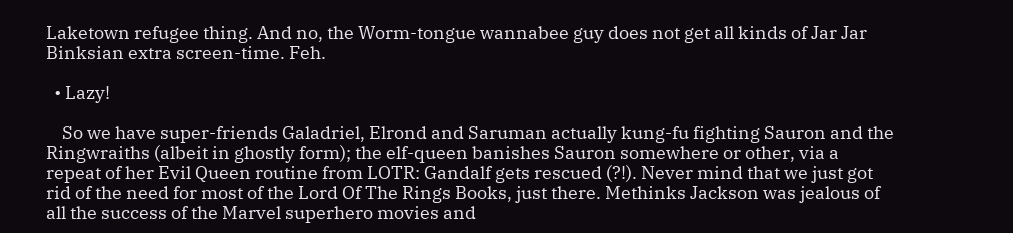Laketown refugee thing. And no, the Worm-tongue wannabee guy does not get all kinds of Jar Jar Binksian extra screen-time. Feh.

  • Lazy!

    So we have super-friends Galadriel, Elrond and Saruman actually kung-fu fighting Sauron and the Ringwraiths (albeit in ghostly form); the elf-queen banishes Sauron somewhere or other, via a repeat of her Evil Queen routine from LOTR: Gandalf gets rescued (?!). Never mind that we just got rid of the need for most of the Lord Of The Rings Books, just there. Methinks Jackson was jealous of all the success of the Marvel superhero movies and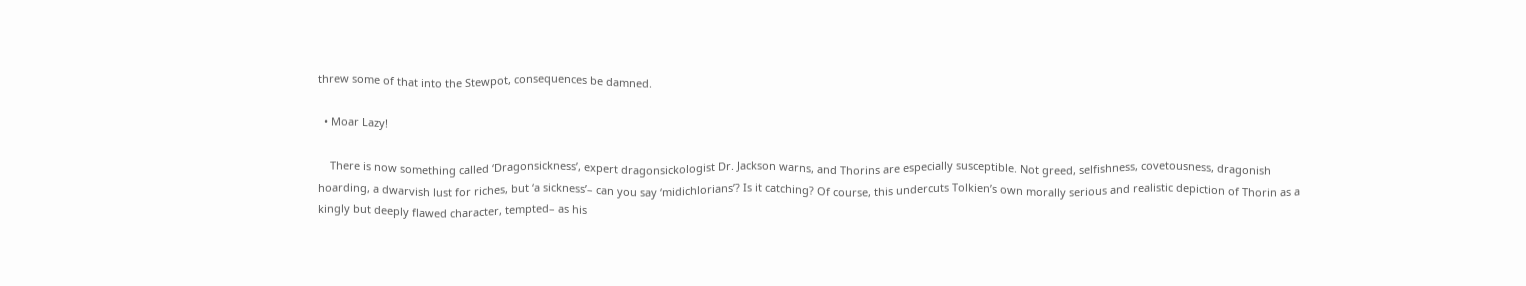threw some of that into the Stewpot, consequences be damned.

  • Moar Lazy!

    There is now something called ‘Dragonsickness’, expert dragonsickologist Dr. Jackson warns, and Thorins are especially susceptible. Not greed, selfishness, covetousness, dragonish hoarding, a dwarvish lust for riches, but ‘a sickness’– can you say ‘midichlorians’? Is it catching? Of course, this undercuts Tolkien’s own morally serious and realistic depiction of Thorin as a kingly but deeply flawed character, tempted– as his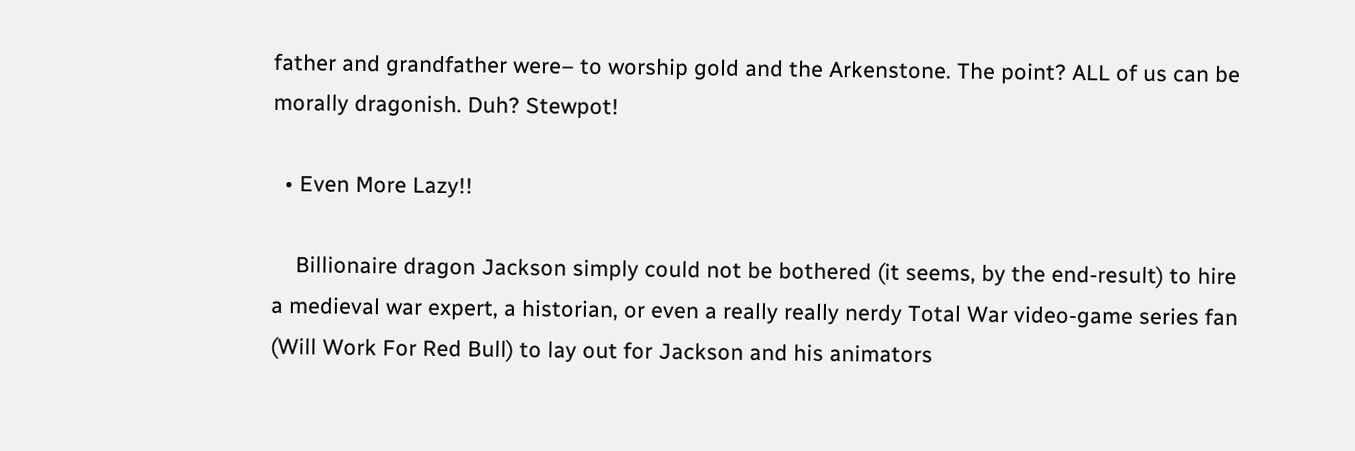father and grandfather were– to worship gold and the Arkenstone. The point? ALL of us can be morally dragonish. Duh? Stewpot!

  • Even More Lazy!!

    Billionaire dragon Jackson simply could not be bothered (it seems, by the end-result) to hire a medieval war expert, a historian, or even a really really nerdy Total War video-game series fan (Will Work For Red Bull) to lay out for Jackson and his animators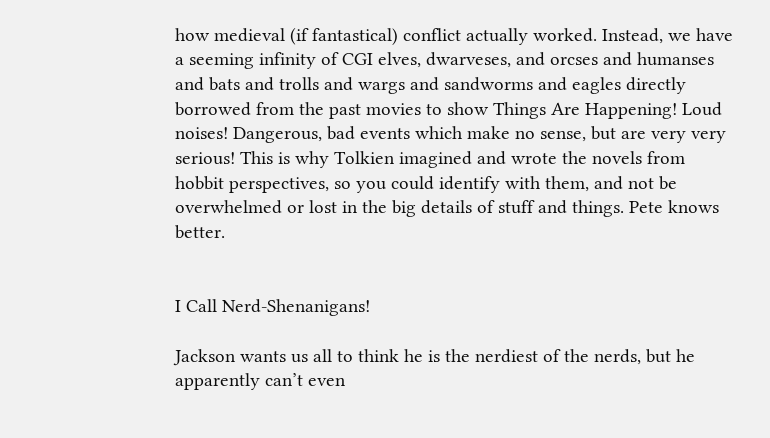how medieval (if fantastical) conflict actually worked. Instead, we have a seeming infinity of CGI elves, dwarveses, and orcses and humanses and bats and trolls and wargs and sandworms and eagles directly borrowed from the past movies to show Things Are Happening! Loud noises! Dangerous, bad events which make no sense, but are very very serious! This is why Tolkien imagined and wrote the novels from hobbit perspectives, so you could identify with them, and not be overwhelmed or lost in the big details of stuff and things. Pete knows better.


I Call Nerd-Shenanigans!

Jackson wants us all to think he is the nerdiest of the nerds, but he apparently can’t even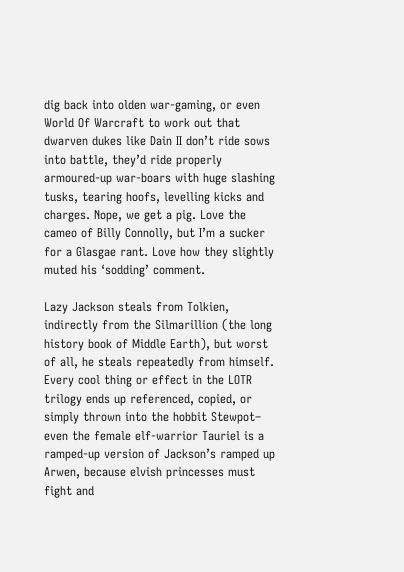dig back into olden war-gaming, or even World Of Warcraft to work out that dwarven dukes like Dain II don’t ride sows into battle, they’d ride properly armoured-up war-boars with huge slashing tusks, tearing hoofs, levelling kicks and charges. Nope, we get a pig. Love the cameo of Billy Connolly, but I’m a sucker for a Glasgae rant. Love how they slightly muted his ‘sodding’ comment.

Lazy Jackson steals from Tolkien, indirectly from the Silmarillion (the long history book of Middle Earth), but worst of all, he steals repeatedly from himself. Every cool thing or effect in the LOTR trilogy ends up referenced, copied, or simply thrown into the hobbit Stewpot– even the female elf-warrior Tauriel is a ramped-up version of Jackson’s ramped up Arwen, because elvish princesses must fight and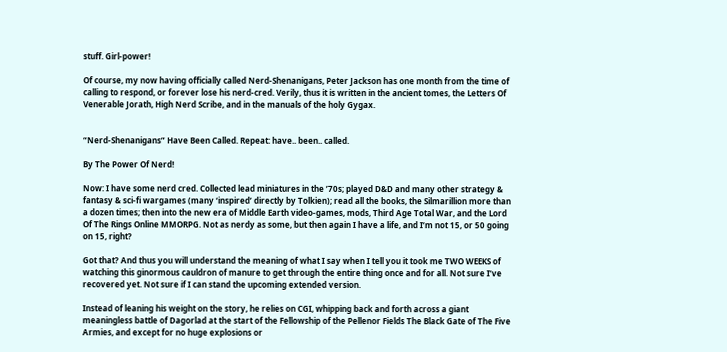stuff. Girl-power!

Of course, my now having officially called Nerd-Shenanigans, Peter Jackson has one month from the time of calling to respond, or forever lose his nerd-cred. Verily, thus it is written in the ancient tomes, the Letters Of Venerable Jorath, High Nerd Scribe, and in the manuals of the holy Gygax.


“Nerd-Shenanigans” Have Been Called. Repeat: have.. been.. called.

By The Power Of Nerd!

Now: I have some nerd cred. Collected lead miniatures in the ’70s; played D&D and many other strategy & fantasy & sci-fi wargames (many ‘inspired’ directly by Tolkien); read all the books, the Silmarillion more than a dozen times; then into the new era of Middle Earth video-games, mods, Third Age Total War, and the Lord Of The Rings Online MMORPG. Not as nerdy as some, but then again I have a life, and I’m not 15, or 50 going on 15, right?

Got that? And thus you will understand the meaning of what I say when I tell you it took me TWO WEEKS of watching this ginormous cauldron of manure to get through the entire thing once and for all. Not sure I’ve recovered yet. Not sure if I can stand the upcoming extended version.

Instead of leaning his weight on the story, he relies on CGI, whipping back and forth across a giant meaningless battle of Dagorlad at the start of the Fellowship of the Pellenor Fields The Black Gate of The Five Armies, and except for no huge explosions or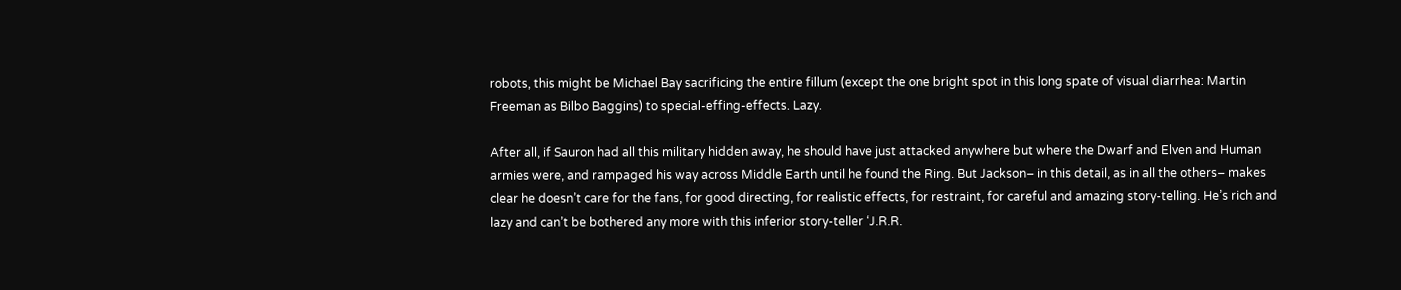robots, this might be Michael Bay sacrificing the entire fillum (except the one bright spot in this long spate of visual diarrhea: Martin Freeman as Bilbo Baggins) to special-effing-effects. Lazy.

After all, if Sauron had all this military hidden away, he should have just attacked anywhere but where the Dwarf and Elven and Human armies were, and rampaged his way across Middle Earth until he found the Ring. But Jackson– in this detail, as in all the others– makes clear he doesn’t care for the fans, for good directing, for realistic effects, for restraint, for careful and amazing story-telling. He’s rich and lazy and can’t be bothered any more with this inferior story-teller ‘J.R.R.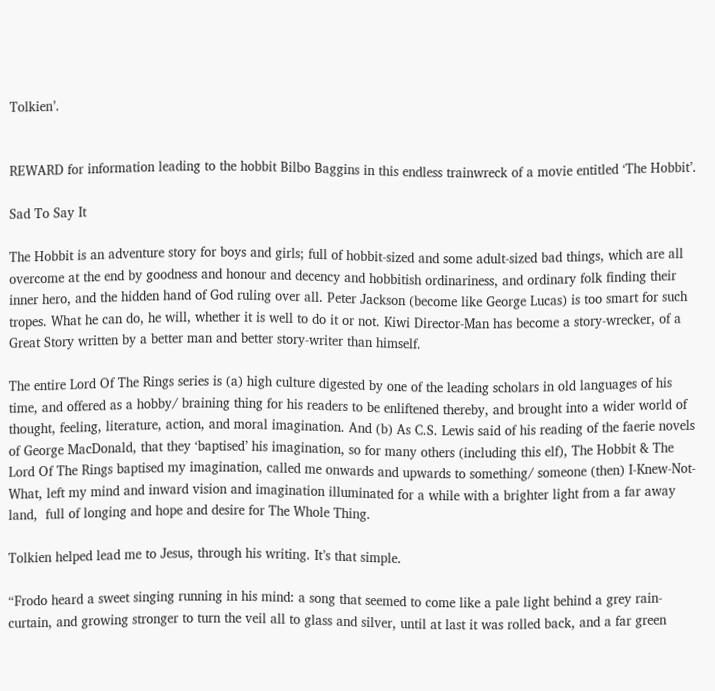Tolkien’.


REWARD for information leading to the hobbit Bilbo Baggins in this endless trainwreck of a movie entitled ‘The Hobbit’.

Sad To Say It

The Hobbit is an adventure story for boys and girls; full of hobbit-sized and some adult-sized bad things, which are all overcome at the end by goodness and honour and decency and hobbitish ordinariness, and ordinary folk finding their inner hero, and the hidden hand of God ruling over all. Peter Jackson (become like George Lucas) is too smart for such tropes. What he can do, he will, whether it is well to do it or not. Kiwi Director-Man has become a story-wrecker, of a Great Story written by a better man and better story-writer than himself.

The entire Lord Of The Rings series is (a) high culture digested by one of the leading scholars in old languages of his time, and offered as a hobby/ braining thing for his readers to be enliftened thereby, and brought into a wider world of thought, feeling, literature, action, and moral imagination. And (b) As C.S. Lewis said of his reading of the faerie novels of George MacDonald, that they ‘baptised’ his imagination, so for many others (including this elf), The Hobbit & The Lord Of The Rings baptised my imagination, called me onwards and upwards to something/ someone (then) I-Knew-Not-What, left my mind and inward vision and imagination illuminated for a while with a brighter light from a far away land,  full of longing and hope and desire for The Whole Thing.

Tolkien helped lead me to Jesus, through his writing. It’s that simple.

“Frodo heard a sweet singing running in his mind: a song that seemed to come like a pale light behind a grey rain-curtain, and growing stronger to turn the veil all to glass and silver, until at last it was rolled back, and a far green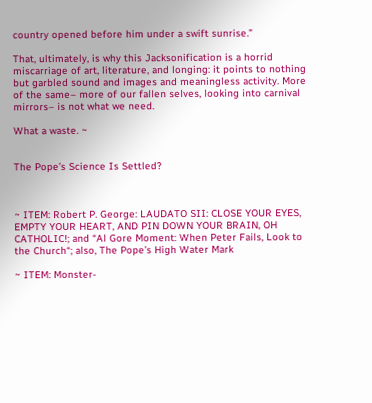country opened before him under a swift sunrise.”

That, ultimately, is why this Jacksonification is a horrid miscarriage of art, literature, and longing: it points to nothing but garbled sound and images and meaningless activity. More of the same– more of our fallen selves, looking into carnival mirrors– is not what we need.

What a waste. ~


The Pope’s Science Is Settled?



~ ITEM: Robert P. George: LAUDATO SII: CLOSE YOUR EYES, EMPTY YOUR HEART, AND PIN DOWN YOUR BRAIN, OH CATHOLIC!; and “Al Gore Moment: When Peter Fails, Look to the Church“; also, The Pope’s High Water Mark

~ ITEM: Monster-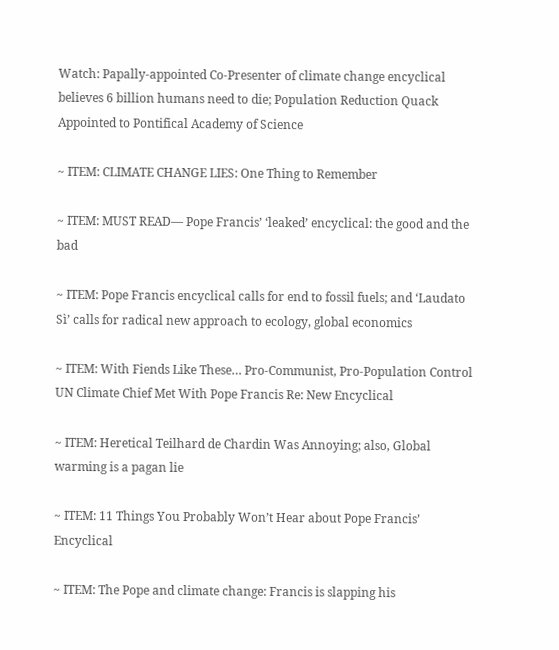Watch: Papally-appointed Co-Presenter of climate change encyclical believes 6 billion humans need to die; Population Reduction Quack Appointed to Pontifical Academy of Science

~ ITEM: CLIMATE CHANGE LIES: One Thing to Remember

~ ITEM: MUST READ— Pope Francis’ ‘leaked’ encyclical: the good and the bad

~ ITEM: Pope Francis encyclical calls for end to fossil fuels; and ‘Laudato Sì’ calls for radical new approach to ecology, global economics

~ ITEM: With Fiends Like These… Pro-Communist, Pro-Population Control UN Climate Chief Met With Pope Francis Re: New Encyclical

~ ITEM: Heretical Teilhard de Chardin Was Annoying; also, Global warming is a pagan lie

~ ITEM: 11 Things You Probably Won’t Hear about Pope Francis’ Encyclical

~ ITEM: The Pope and climate change: Francis is slapping his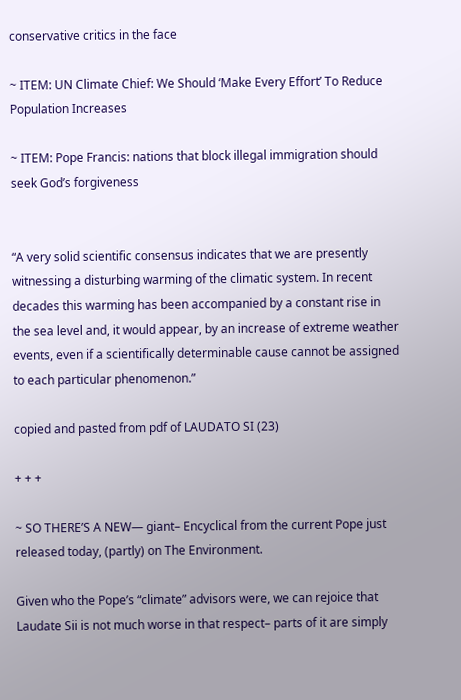conservative critics in the face

~ ITEM: UN Climate Chief: We Should ‘Make Every Effort’ To Reduce Population Increases

~ ITEM: Pope Francis: nations that block illegal immigration should seek God’s forgiveness


“A very solid scientific consensus indicates that we are presently witnessing a disturbing warming of the climatic system. In recent decades this warming has been accompanied by a constant rise in the sea level and, it would appear, by an increase of extreme weather events, even if a scientifically determinable cause cannot be assigned to each particular phenomenon.”

copied and pasted from pdf of LAUDATO SI (23)

+ + +

~ SO THERE’S A NEW— giant– Encyclical from the current Pope just released today, (partly) on The Environment.

Given who the Pope’s “climate” advisors were, we can rejoice that Laudate Sii is not much worse in that respect– parts of it are simply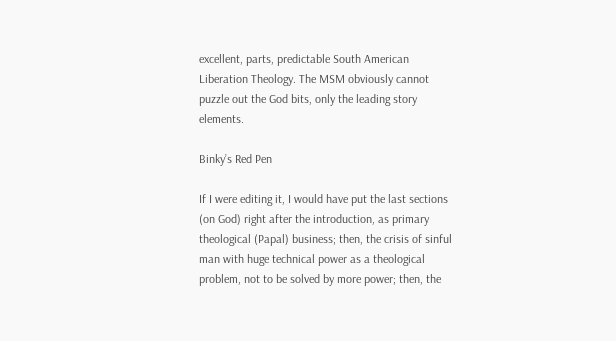excellent, parts, predictable South American Liberation Theology. The MSM obviously cannot puzzle out the God bits, only the leading story elements.

Binky’s Red Pen

If I were editing it, I would have put the last sections (on God) right after the introduction, as primary theological (Papal) business; then, the crisis of sinful man with huge technical power as a theological problem, not to be solved by more power; then, the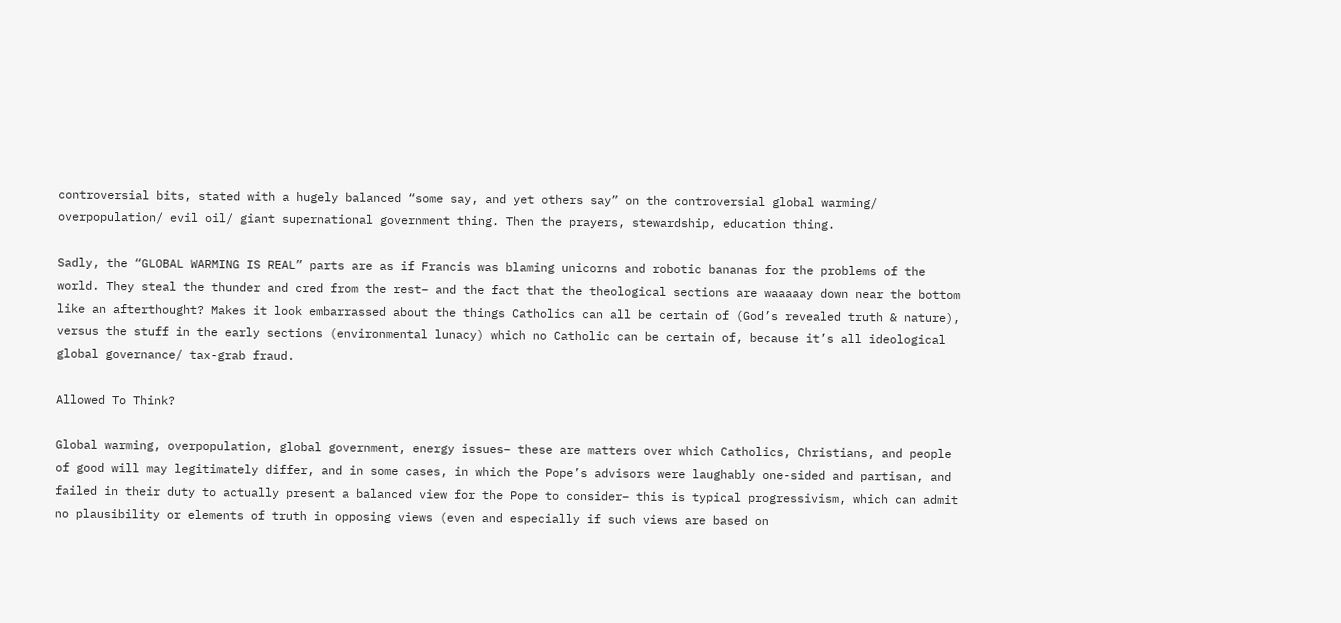controversial bits, stated with a hugely balanced “some say, and yet others say” on the controversial global warming/ overpopulation/ evil oil/ giant supernational government thing. Then the prayers, stewardship, education thing.

Sadly, the “GLOBAL WARMING IS REAL” parts are as if Francis was blaming unicorns and robotic bananas for the problems of the world. They steal the thunder and cred from the rest– and the fact that the theological sections are waaaaay down near the bottom like an afterthought? Makes it look embarrassed about the things Catholics can all be certain of (God’s revealed truth & nature), versus the stuff in the early sections (environmental lunacy) which no Catholic can be certain of, because it’s all ideological global governance/ tax-grab fraud.

Allowed To Think?

Global warming, overpopulation, global government, energy issues– these are matters over which Catholics, Christians, and people of good will may legitimately differ, and in some cases, in which the Pope’s advisors were laughably one-sided and partisan, and failed in their duty to actually present a balanced view for the Pope to consider– this is typical progressivism, which can admit no plausibility or elements of truth in opposing views (even and especially if such views are based on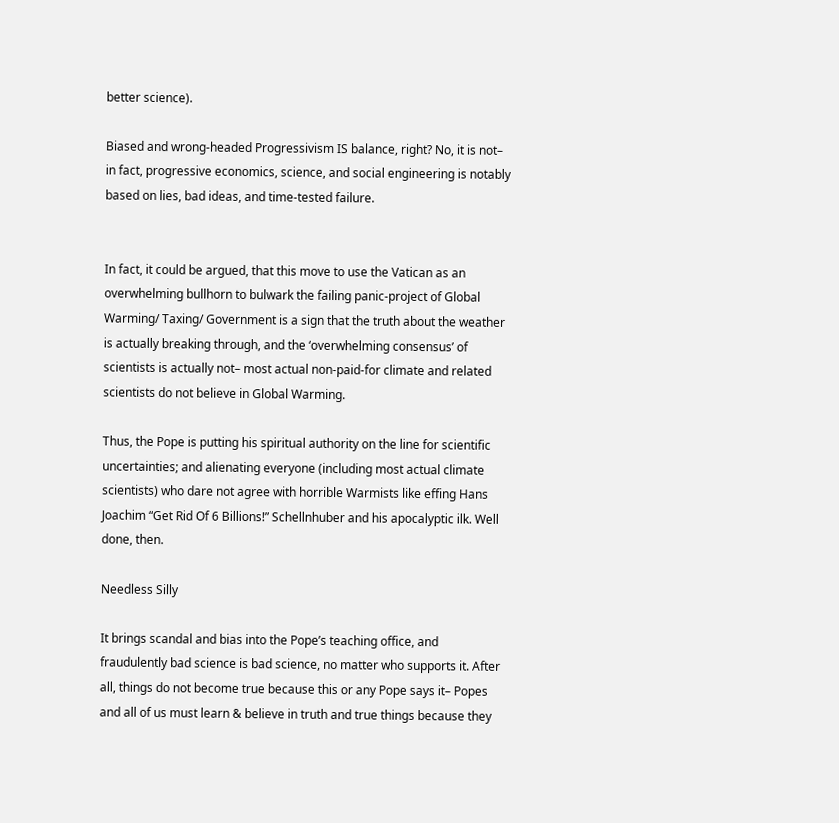better science).

Biased and wrong-headed Progressivism IS balance, right? No, it is not– in fact, progressive economics, science, and social engineering is notably based on lies, bad ideas, and time-tested failure.


In fact, it could be argued, that this move to use the Vatican as an overwhelming bullhorn to bulwark the failing panic-project of Global Warming/ Taxing/ Government is a sign that the truth about the weather is actually breaking through, and the ‘overwhelming consensus’ of scientists is actually not– most actual non-paid-for climate and related scientists do not believe in Global Warming.

Thus, the Pope is putting his spiritual authority on the line for scientific uncertainties; and alienating everyone (including most actual climate scientists) who dare not agree with horrible Warmists like effing Hans Joachim “Get Rid Of 6 Billions!” Schellnhuber and his apocalyptic ilk. Well done, then.

Needless Silly

It brings scandal and bias into the Pope’s teaching office, and fraudulently bad science is bad science, no matter who supports it. After all, things do not become true because this or any Pope says it– Popes and all of us must learn & believe in truth and true things because they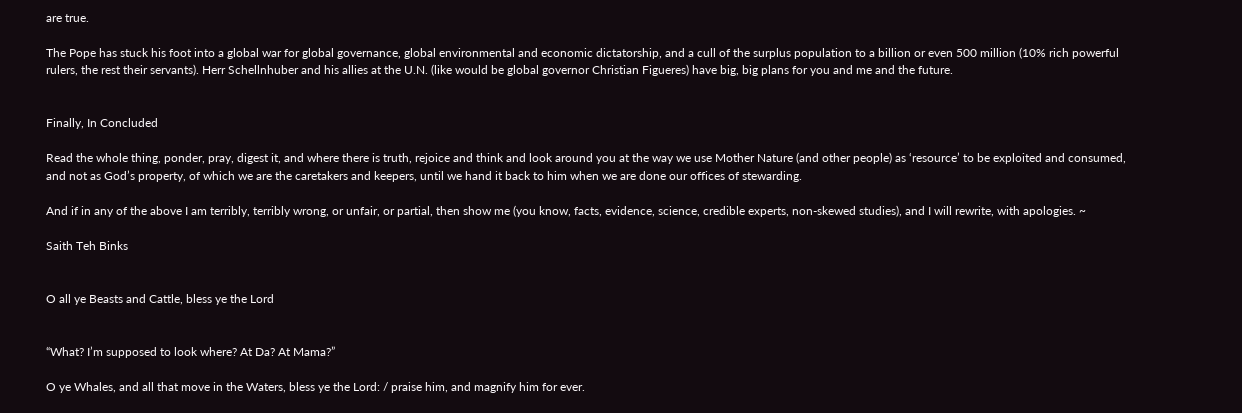are true.

The Pope has stuck his foot into a global war for global governance, global environmental and economic dictatorship, and a cull of the surplus population to a billion or even 500 million (10% rich powerful rulers, the rest their servants). Herr Schellnhuber and his allies at the U.N. (like would be global governor Christian Figueres) have big, big plans for you and me and the future.


Finally, In Concluded

Read the whole thing, ponder, pray, digest it, and where there is truth, rejoice and think and look around you at the way we use Mother Nature (and other people) as ‘resource’ to be exploited and consumed, and not as God’s property, of which we are the caretakers and keepers, until we hand it back to him when we are done our offices of stewarding.

And if in any of the above I am terribly, terribly wrong, or unfair, or partial, then show me (you know, facts, evidence, science, credible experts, non-skewed studies), and I will rewrite, with apologies. ~

Saith Teh Binks


O all ye Beasts and Cattle, bless ye the Lord


“What? I’m supposed to look where? At Da? At Mama?”

O ye Whales, and all that move in the Waters, bless ye the Lord: / praise him, and magnify him for ever.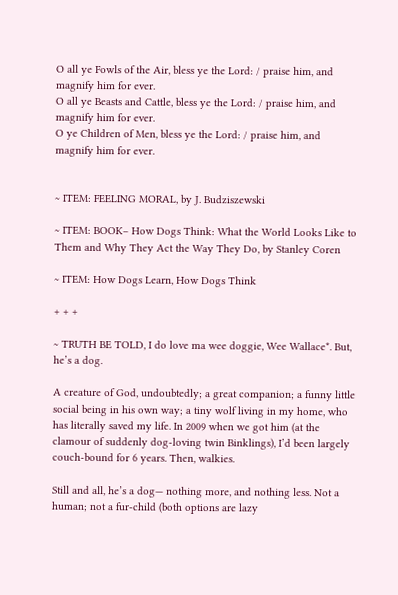O all ye Fowls of the Air, bless ye the Lord: / praise him, and magnify him for ever.
O all ye Beasts and Cattle, bless ye the Lord: / praise him, and magnify him for ever.
O ye Children of Men, bless ye the Lord: / praise him, and magnify him for ever.


~ ITEM: FEELING MORAL, by J. Budziszewski

~ ITEM: BOOK– How Dogs Think: What the World Looks Like to Them and Why They Act the Way They Do, by Stanley Coren

~ ITEM: How Dogs Learn, How Dogs Think

+ + +

~ TRUTH BE TOLD, I do love ma wee doggie, Wee Wallace*. But, he’s a dog.

A creature of God, undoubtedly; a great companion; a funny little social being in his own way; a tiny wolf living in my home, who has literally saved my life. In 2009 when we got him (at the clamour of suddenly dog-loving twin Binklings), I’d been largely couch-bound for 6 years. Then, walkies.

Still and all, he’s a dog— nothing more, and nothing less. Not a human; not a fur-child (both options are lazy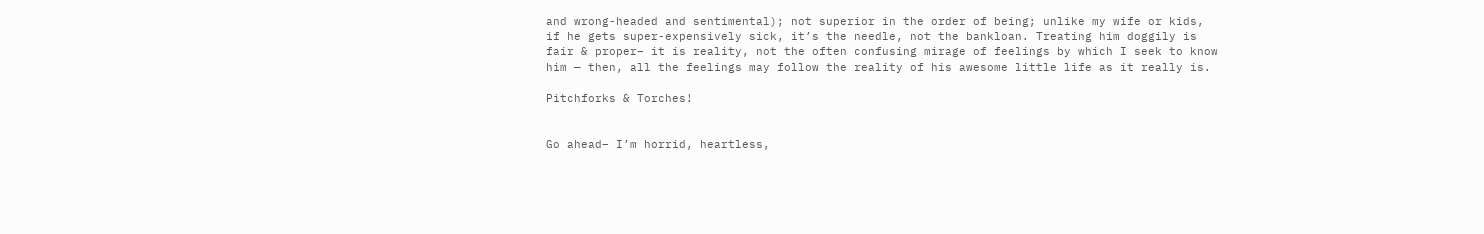and wrong-headed and sentimental); not superior in the order of being; unlike my wife or kids, if he gets super-expensively sick, it’s the needle, not the bankloan. Treating him doggily is fair & proper– it is reality, not the often confusing mirage of feelings by which I seek to know him — then, all the feelings may follow the reality of his awesome little life as it really is.

Pitchforks & Torches!


Go ahead– I’m horrid, heartless,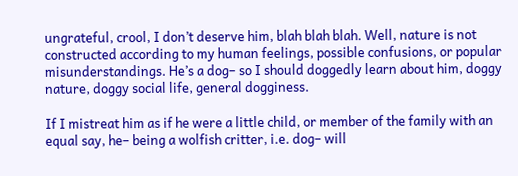ungrateful, crool, I don’t deserve him, blah blah blah. Well, nature is not constructed according to my human feelings, possible confusions, or popular misunderstandings. He’s a dog– so I should doggedly learn about him, doggy nature, doggy social life, general dogginess.

If I mistreat him as if he were a little child, or member of the family with an equal say, he– being a wolfish critter, i.e. dog– will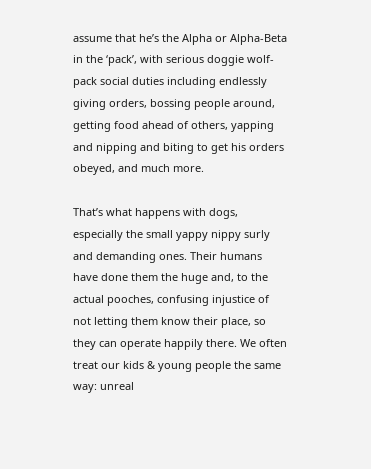assume that he’s the Alpha or Alpha-Beta in the ‘pack’, with serious doggie wolf-pack social duties including endlessly giving orders, bossing people around, getting food ahead of others, yapping and nipping and biting to get his orders obeyed, and much more.

That’s what happens with dogs, especially the small yappy nippy surly and demanding ones. Their humans have done them the huge and, to the actual pooches, confusing injustice of not letting them know their place, so they can operate happily there. We often treat our kids & young people the same way: unreal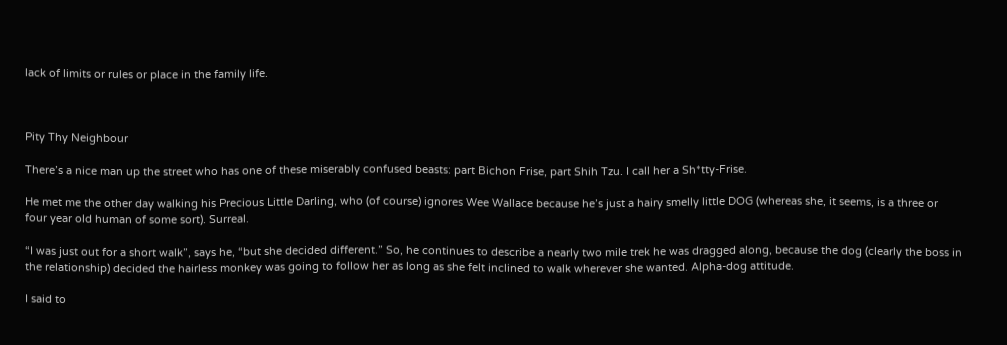lack of limits or rules or place in the family life.



Pity Thy Neighbour

There’s a nice man up the street who has one of these miserably confused beasts: part Bichon Frise, part Shih Tzu. I call her a Sh*tty-Frise.

He met me the other day walking his Precious Little Darling, who (of course) ignores Wee Wallace because he’s just a hairy smelly little DOG (whereas she, it seems, is a three or four year old human of some sort). Surreal.

“I was just out for a short walk”, says he, “but she decided different.” So, he continues to describe a nearly two mile trek he was dragged along, because the dog (clearly the boss in the relationship) decided the hairless monkey was going to follow her as long as she felt inclined to walk wherever she wanted. Alpha-dog attitude.

I said to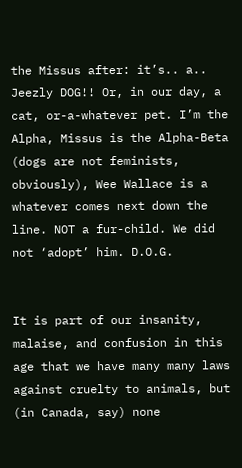the Missus after: it’s.. a.. Jeezly DOG!! Or, in our day, a cat, or-a-whatever pet. I’m the Alpha, Missus is the Alpha-Beta (dogs are not feminists, obviously), Wee Wallace is a whatever comes next down the line. NOT a fur-child. We did not ‘adopt’ him. D.O.G.


It is part of our insanity, malaise, and confusion in this age that we have many many laws against cruelty to animals, but (in Canada, say) none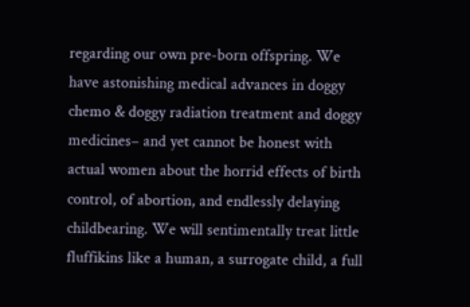regarding our own pre-born offspring. We have astonishing medical advances in doggy chemo & doggy radiation treatment and doggy medicines– and yet cannot be honest with actual women about the horrid effects of birth control, of abortion, and endlessly delaying childbearing. We will sentimentally treat little fluffikins like a human, a surrogate child, a full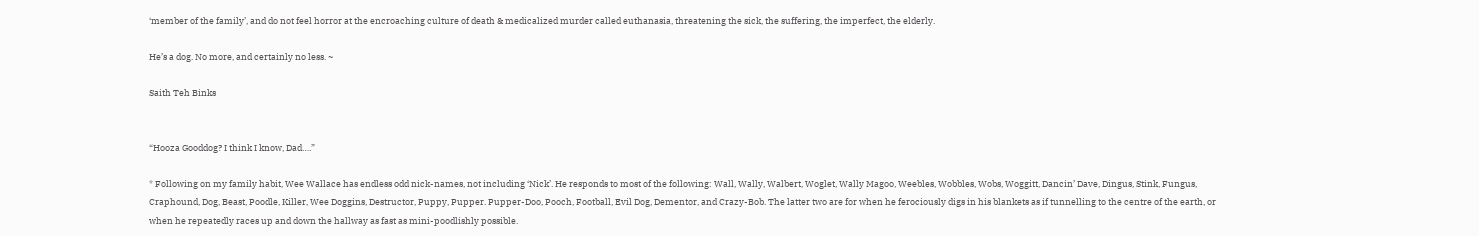‘member of the family’, and do not feel horror at the encroaching culture of death & medicalized murder called euthanasia, threatening the sick, the suffering, the imperfect, the elderly.

He’s a dog. No more, and certainly no less. ~

Saith Teh Binks


“Hooza Gooddog? I think I know, Dad….”

* Following on my family habit, Wee Wallace has endless odd nick-names, not including ‘Nick’. He responds to most of the following: Wall, Wally, Walbert, Woglet, Wally Magoo, Weebles, Wobbles, Wobs, Woggitt, Dancin’ Dave, Dingus, Stink, Fungus, Craphound, Dog, Beast, Poodle, Killer, Wee Doggins, Destructor, Puppy, Pupper. Pupper-Doo, Pooch, Football, Evil Dog, Dementor, and Crazy-Bob. The latter two are for when he ferociously digs in his blankets as if tunnelling to the centre of the earth, or when he repeatedly races up and down the hallway as fast as mini-poodlishly possible.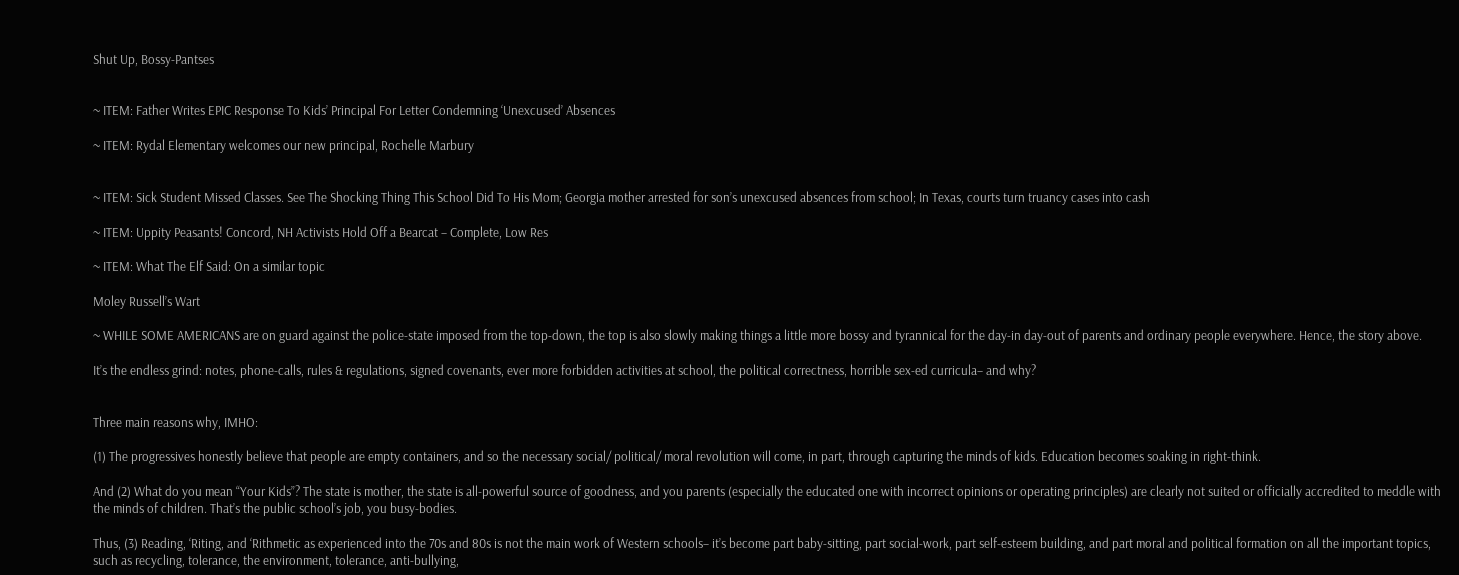Shut Up, Bossy-Pantses


~ ITEM: Father Writes EPIC Response To Kids’ Principal For Letter Condemning ‘Unexcused’ Absences

~ ITEM: Rydal Elementary welcomes our new principal, Rochelle Marbury


~ ITEM: Sick Student Missed Classes. See The Shocking Thing This School Did To His Mom; Georgia mother arrested for son’s unexcused absences from school; In Texas, courts turn truancy cases into cash

~ ITEM: Uppity Peasants! Concord, NH Activists Hold Off a Bearcat – Complete, Low Res

~ ITEM: What The Elf Said: On a similar topic

Moley Russell’s Wart

~ WHILE SOME AMERICANS are on guard against the police-state imposed from the top-down, the top is also slowly making things a little more bossy and tyrannical for the day-in day-out of parents and ordinary people everywhere. Hence, the story above.

It’s the endless grind: notes, phone-calls, rules & regulations, signed covenants, ever more forbidden activities at school, the political correctness, horrible sex-ed curricula– and why?


Three main reasons why, IMHO:

(1) The progressives honestly believe that people are empty containers, and so the necessary social/ political/ moral revolution will come, in part, through capturing the minds of kids. Education becomes soaking in right-think.

And (2) What do you mean “Your Kids”? The state is mother, the state is all-powerful source of goodness, and you parents (especially the educated one with incorrect opinions or operating principles) are clearly not suited or officially accredited to meddle with the minds of children. That’s the public school’s job, you busy-bodies.

Thus, (3) Reading, ‘Riting, and ‘Rithmetic as experienced into the 70s and 80s is not the main work of Western schools– it’s become part baby-sitting, part social-work, part self-esteem building, and part moral and political formation on all the important topics, such as recycling, tolerance, the environment, tolerance, anti-bullying,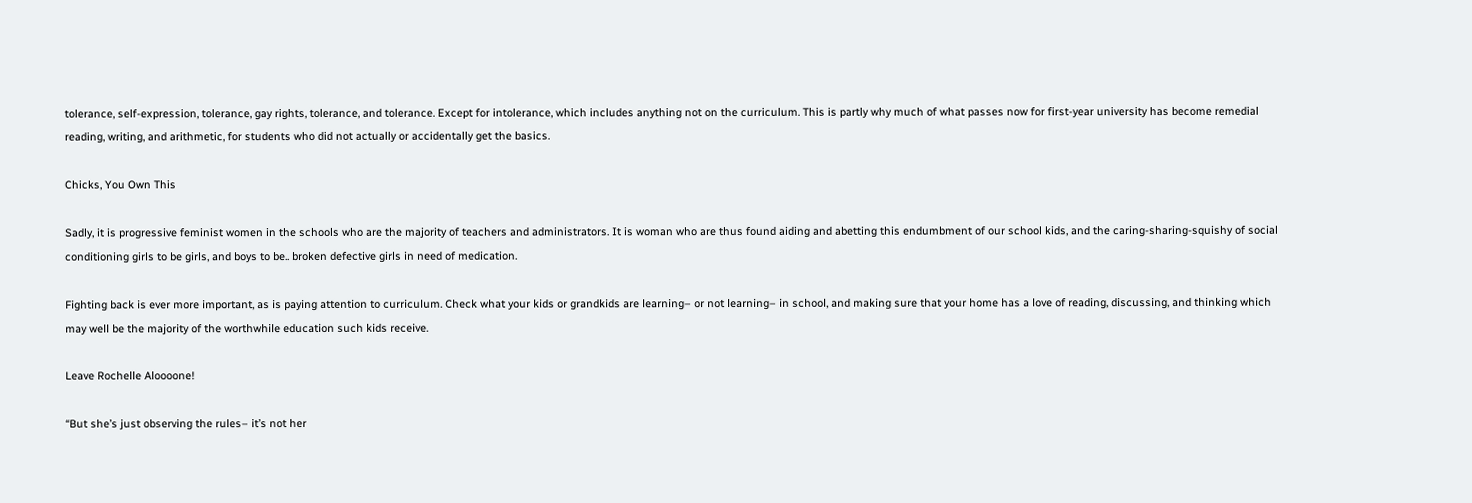tolerance, self-expression, tolerance, gay rights, tolerance, and tolerance. Except for intolerance, which includes anything not on the curriculum. This is partly why much of what passes now for first-year university has become remedial reading, writing, and arithmetic, for students who did not actually or accidentally get the basics.

Chicks, You Own This

Sadly, it is progressive feminist women in the schools who are the majority of teachers and administrators. It is woman who are thus found aiding and abetting this endumbment of our school kids, and the caring-sharing-squishy of social conditioning girls to be girls, and boys to be.. broken defective girls in need of medication.

Fighting back is ever more important, as is paying attention to curriculum. Check what your kids or grandkids are learning– or not learning– in school, and making sure that your home has a love of reading, discussing, and thinking which may well be the majority of the worthwhile education such kids receive.

Leave Rochelle Aloooone!

“But she’s just observing the rules– it’s not her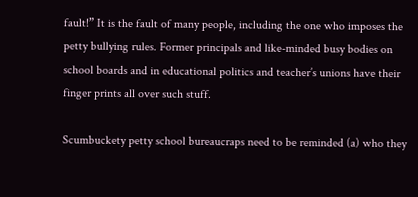fault!” It is the fault of many people, including the one who imposes the petty bullying rules. Former principals and like-minded busy bodies on school boards and in educational politics and teacher’s unions have their finger prints all over such stuff.

Scumbuckety petty school bureaucraps need to be reminded (a) who they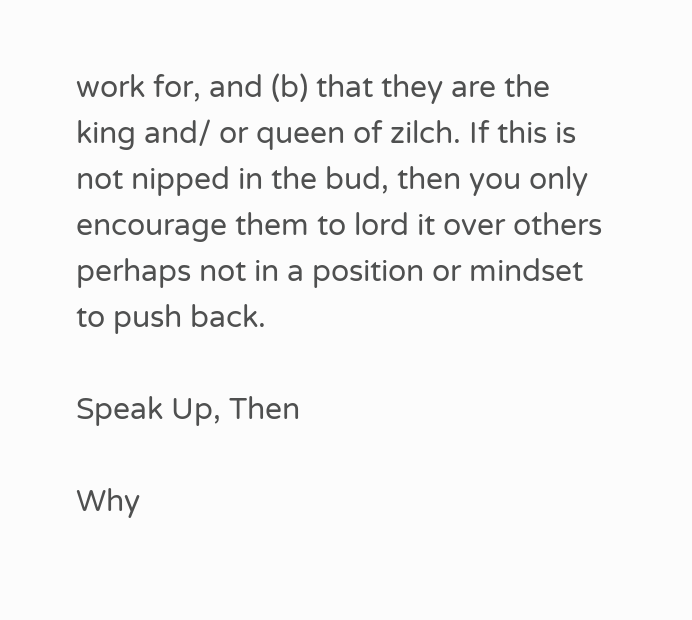work for, and (b) that they are the king and/ or queen of zilch. If this is not nipped in the bud, then you only encourage them to lord it over others perhaps not in a position or mindset to push back.

Speak Up, Then

Why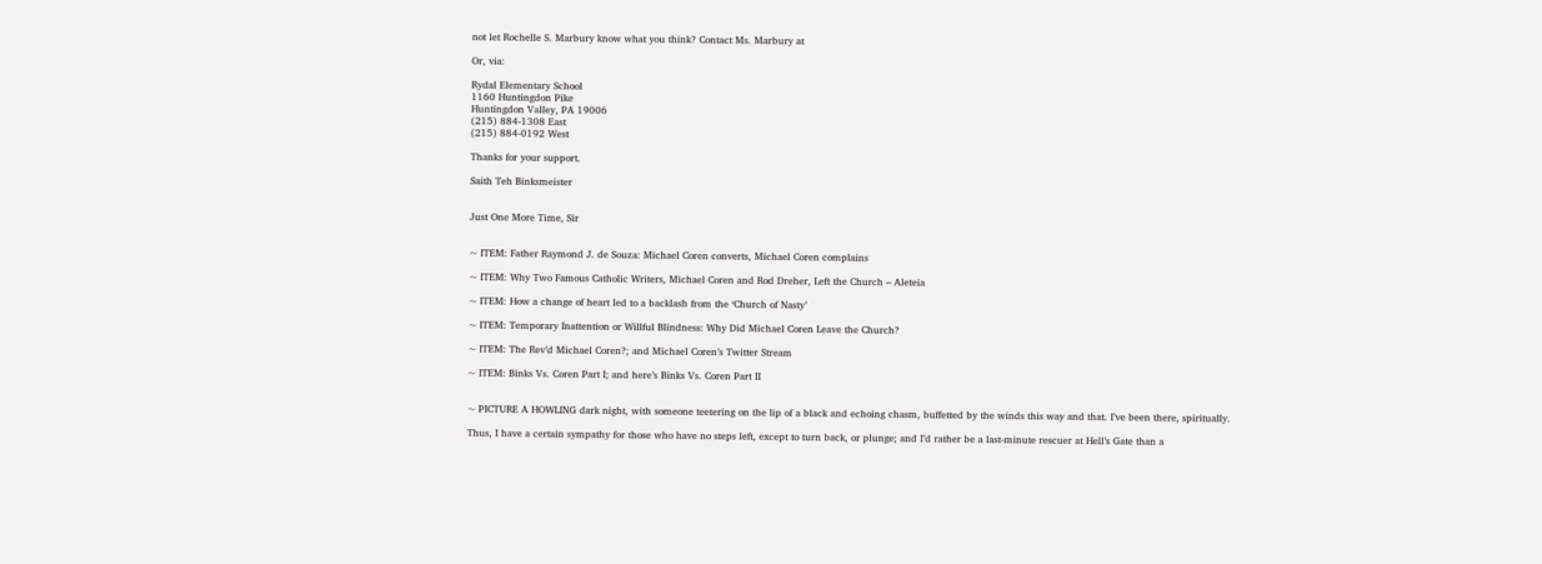not let Rochelle S. Marbury know what you think? Contact Ms. Marbury at

Or, via:

Rydal Elementary School
1160 Huntingdon Pike
Huntingdon Valley, PA 19006
(215) 884-1308 East
(215) 884-0192 West

Thanks for your support.

Saith Teh Binksmeister


Just One More Time, Sir


~ ITEM: Father Raymond J. de Souza: Michael Coren converts, Michael Coren complains

~ ITEM: Why Two Famous Catholic Writers, Michael Coren and Rod Dreher, Left the Church – Aleteia

~ ITEM: How a change of heart led to a backlash from the ‘Church of Nasty’

~ ITEM: Temporary Inattention or Willful Blindness: Why Did Michael Coren Leave the Church?

~ ITEM: The Rev’d Michael Coren?; and Michael Coren’s Twitter Stream

~ ITEM: Binks Vs. Coren Part I; and here’s Binks Vs. Coren Part II


~ PICTURE A HOWLING dark night, with someone teetering on the lip of a black and echoing chasm, buffetted by the winds this way and that. I’ve been there, spiritually.

Thus, I have a certain sympathy for those who have no steps left, except to turn back, or plunge; and I’d rather be a last-minute rescuer at Hell’s Gate than a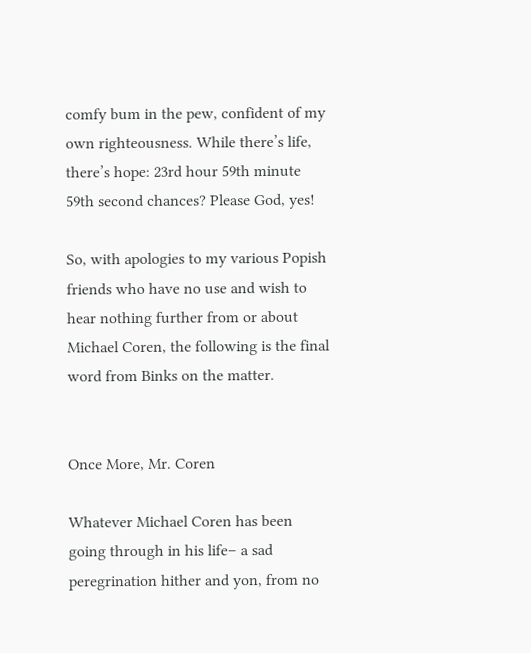comfy bum in the pew, confident of my own righteousness. While there’s life, there’s hope: 23rd hour 59th minute 59th second chances? Please God, yes!

So, with apologies to my various Popish friends who have no use and wish to hear nothing further from or about Michael Coren, the following is the final word from Binks on the matter.


Once More, Mr. Coren

Whatever Michael Coren has been going through in his life– a sad peregrination hither and yon, from no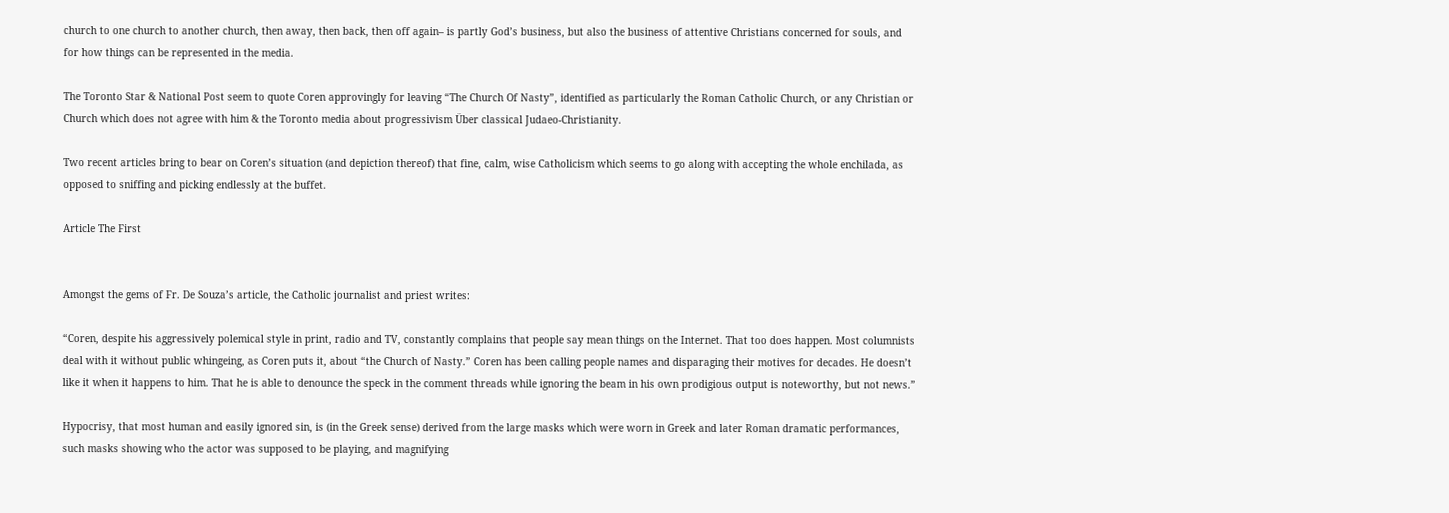church to one church to another church, then away, then back, then off again– is partly God’s business, but also the business of attentive Christians concerned for souls, and for how things can be represented in the media.

The Toronto Star & National Post seem to quote Coren approvingly for leaving “The Church Of Nasty”, identified as particularly the Roman Catholic Church, or any Christian or Church which does not agree with him & the Toronto media about progressivism Über classical Judaeo-Christianity.

Two recent articles bring to bear on Coren’s situation (and depiction thereof) that fine, calm, wise Catholicism which seems to go along with accepting the whole enchilada, as opposed to sniffing and picking endlessly at the buffet.

Article The First


Amongst the gems of Fr. De Souza’s article, the Catholic journalist and priest writes:

“Coren, despite his aggressively polemical style in print, radio and TV, constantly complains that people say mean things on the Internet. That too does happen. Most columnists deal with it without public whingeing, as Coren puts it, about “the Church of Nasty.” Coren has been calling people names and disparaging their motives for decades. He doesn’t like it when it happens to him. That he is able to denounce the speck in the comment threads while ignoring the beam in his own prodigious output is noteworthy, but not news.”

Hypocrisy, that most human and easily ignored sin, is (in the Greek sense) derived from the large masks which were worn in Greek and later Roman dramatic performances, such masks showing who the actor was supposed to be playing, and magnifying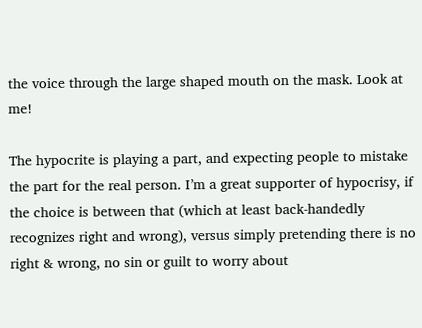the voice through the large shaped mouth on the mask. Look at me!

The hypocrite is playing a part, and expecting people to mistake the part for the real person. I’m a great supporter of hypocrisy, if the choice is between that (which at least back-handedly recognizes right and wrong), versus simply pretending there is no right & wrong, no sin or guilt to worry about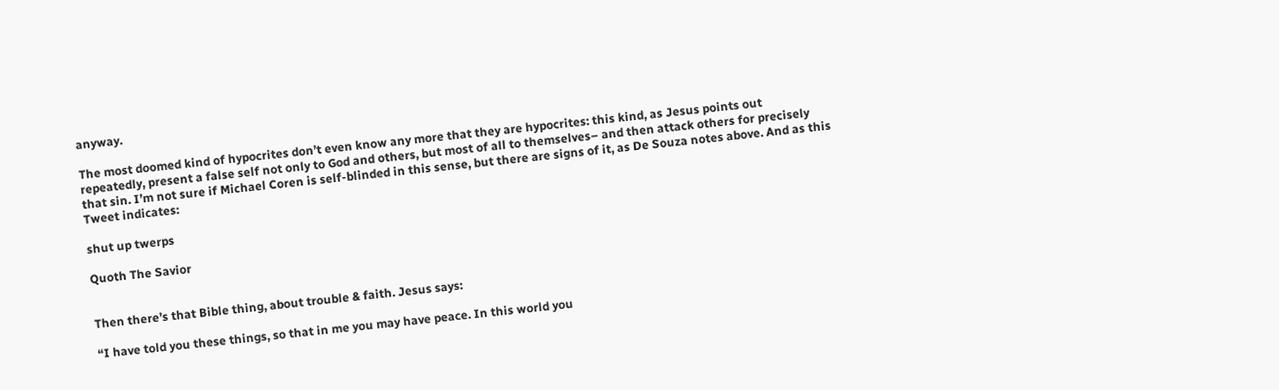anyway.

The most doomed kind of hypocrites don’t even know any more that they are hypocrites: this kind, as Jesus points out repeatedly, present a false self not only to God and others, but most of all to themselves– and then attack others for precisely that sin. I’m not sure if Michael Coren is self-blinded in this sense, but there are signs of it, as De Souza notes above. And as this Tweet indicates:

shut up twerps

Quoth The Savior


Then there’s that Bible thing, about trouble & faith. Jesus says:

“I have told you these things, so that in me you may have peace. In this world you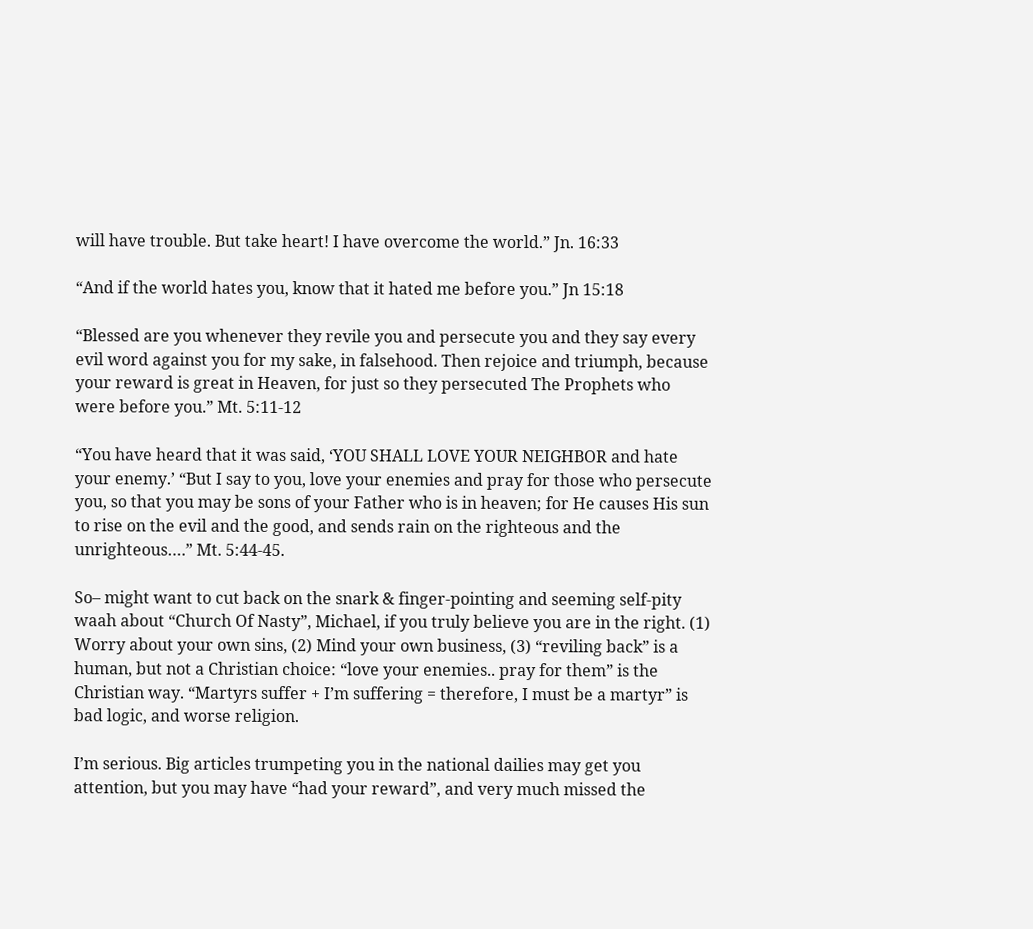will have trouble. But take heart! I have overcome the world.” Jn. 16:33

“And if the world hates you, know that it hated me before you.” Jn 15:18

“Blessed are you whenever they revile you and persecute you and they say every evil word against you for my sake, in falsehood. Then rejoice and triumph, because your reward is great in Heaven, for just so they persecuted The Prophets who were before you.” Mt. 5:11-12

“You have heard that it was said, ‘YOU SHALL LOVE YOUR NEIGHBOR and hate your enemy.’ “But I say to you, love your enemies and pray for those who persecute you, so that you may be sons of your Father who is in heaven; for He causes His sun to rise on the evil and the good, and sends rain on the righteous and the unrighteous….” Mt. 5:44-45.

So– might want to cut back on the snark & finger-pointing and seeming self-pity waah about “Church Of Nasty”, Michael, if you truly believe you are in the right. (1) Worry about your own sins, (2) Mind your own business, (3) “reviling back” is a human, but not a Christian choice: “love your enemies.. pray for them” is the Christian way. “Martyrs suffer + I’m suffering = therefore, I must be a martyr” is bad logic, and worse religion.

I’m serious. Big articles trumpeting you in the national dailies may get you attention, but you may have “had your reward”, and very much missed the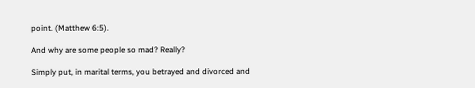point. (Matthew 6:5).

And why are some people so mad? Really?

Simply put, in marital terms, you betrayed and divorced and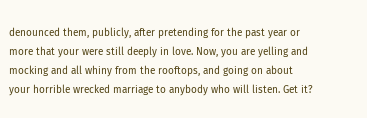denounced them, publicly, after pretending for the past year or more that your were still deeply in love. Now, you are yelling and mocking and all whiny from the rooftops, and going on about your horrible wrecked marriage to anybody who will listen. Get it?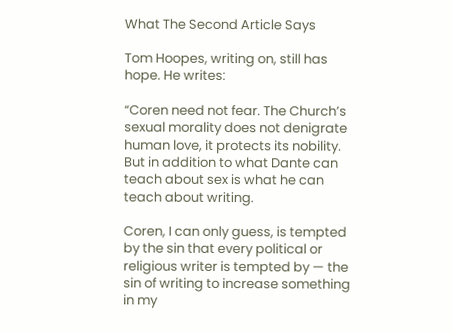What The Second Article Says

Tom Hoopes, writing on, still has hope. He writes:

“Coren need not fear. The Church’s sexual morality does not denigrate human love, it protects its nobility. But in addition to what Dante can teach about sex is what he can teach about writing.

Coren, I can only guess, is tempted by the sin that every political or religious writer is tempted by — the sin of writing to increase something in my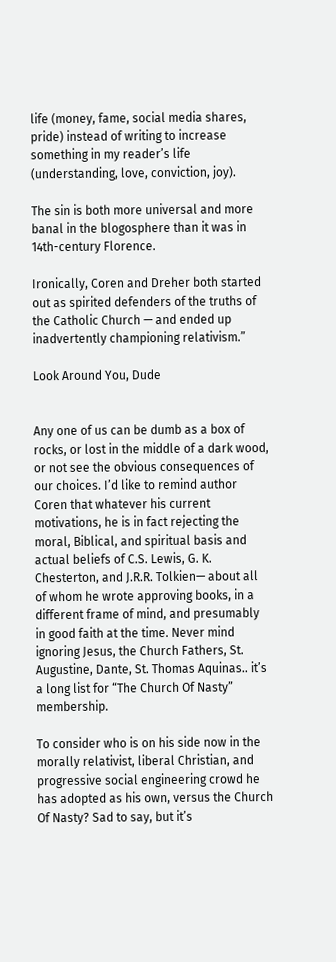life (money, fame, social media shares, pride) instead of writing to increase something in my reader’s life (understanding, love, conviction, joy).

The sin is both more universal and more banal in the blogosphere than it was in 14th-century Florence.

Ironically, Coren and Dreher both started out as spirited defenders of the truths of the Catholic Church — and ended up inadvertently championing relativism.”

Look Around You, Dude


Any one of us can be dumb as a box of rocks, or lost in the middle of a dark wood, or not see the obvious consequences of our choices. I’d like to remind author Coren that whatever his current motivations, he is in fact rejecting the moral, Biblical, and spiritual basis and actual beliefs of C.S. Lewis, G. K. Chesterton, and J.R.R. Tolkien— about all of whom he wrote approving books, in a different frame of mind, and presumably in good faith at the time. Never mind ignoring Jesus, the Church Fathers, St. Augustine, Dante, St. Thomas Aquinas.. it’s a long list for “The Church Of Nasty” membership.

To consider who is on his side now in the morally relativist, liberal Christian, and progressive social engineering crowd he has adopted as his own, versus the Church Of Nasty? Sad to say, but it’s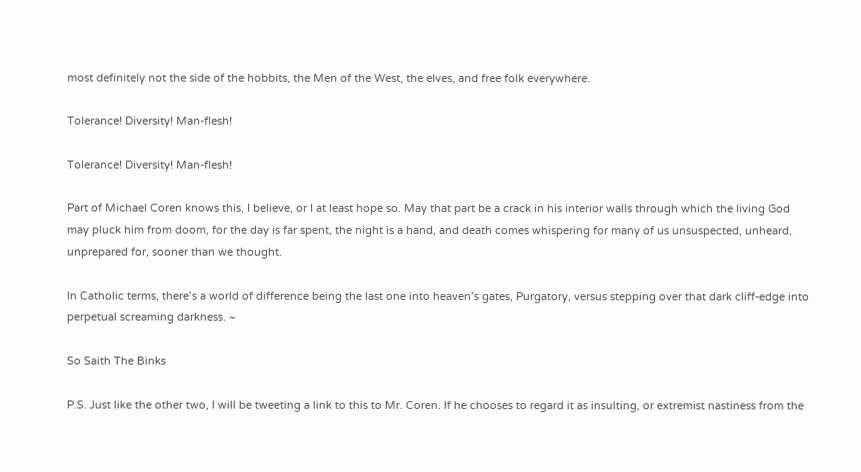most definitely not the side of the hobbits, the Men of the West, the elves, and free folk everywhere.

Tolerance! Diversity! Man-flesh!

Tolerance! Diversity! Man-flesh!

Part of Michael Coren knows this, I believe, or I at least hope so. May that part be a crack in his interior walls through which the living God may pluck him from doom, for the day is far spent, the night is a hand, and death comes whispering for many of us unsuspected, unheard, unprepared for, sooner than we thought.

In Catholic terms, there’s a world of difference being the last one into heaven’s gates, Purgatory, versus stepping over that dark cliff-edge into perpetual screaming darkness. ~

So Saith The Binks

P.S. Just like the other two, I will be tweeting a link to this to Mr. Coren. If he chooses to regard it as insulting, or extremist nastiness from the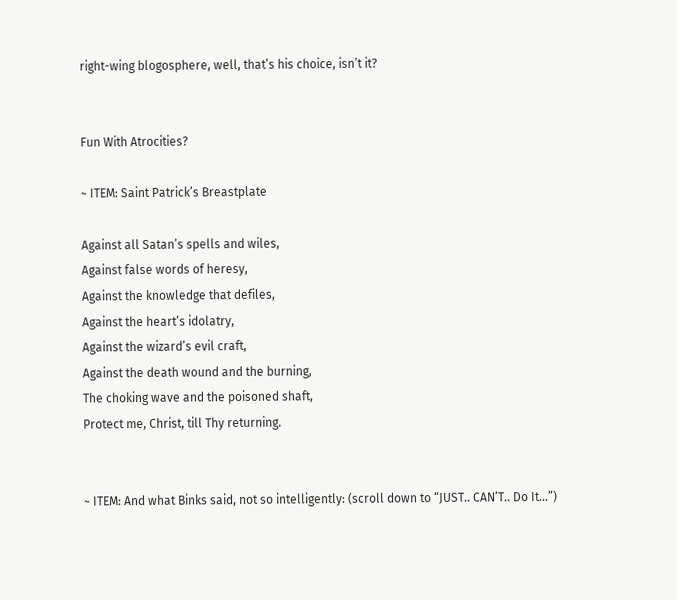right-wing blogosphere, well, that’s his choice, isn’t it?


Fun With Atrocities?

~ ITEM: Saint Patrick’s Breastplate

Against all Satan’s spells and wiles,
Against false words of heresy,
Against the knowledge that defiles,
Against the heart’s idolatry,
Against the wizard’s evil craft,
Against the death wound and the burning,
The choking wave and the poisoned shaft,
Protect me, Christ, till Thy returning.


~ ITEM: And what Binks said, not so intelligently: (scroll down to “JUST.. CAN’T.. Do It…”)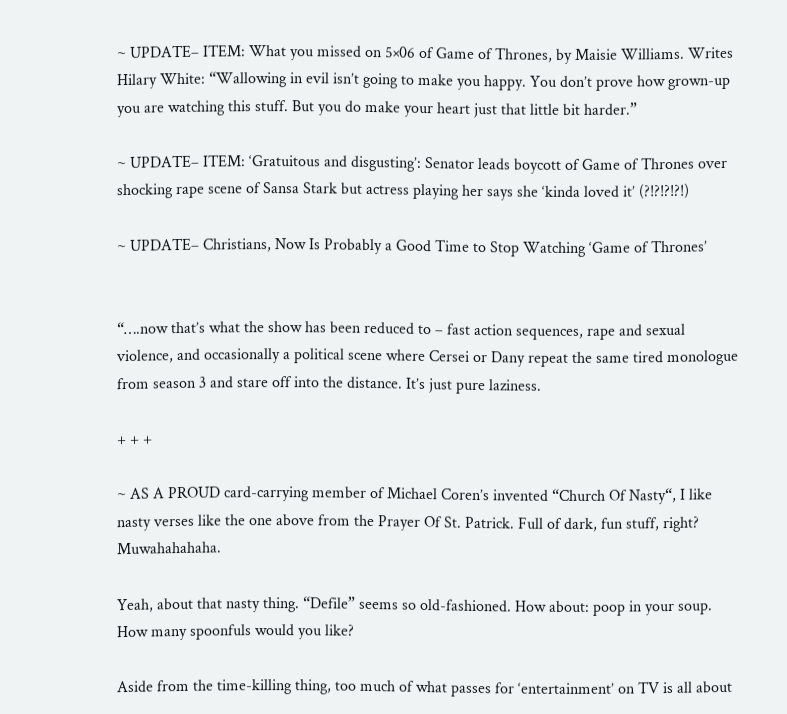~ UPDATE– ITEM: What you missed on 5×06 of Game of Thrones, by Maisie Williams. Writes Hilary White: “Wallowing in evil isn’t going to make you happy. You don’t prove how grown-up you are watching this stuff. But you do make your heart just that little bit harder.”

~ UPDATE– ITEM: ‘Gratuitous and disgusting’: Senator leads boycott of Game of Thrones over shocking rape scene of Sansa Stark but actress playing her says she ‘kinda loved it’ (?!?!?!?!)

~ UPDATE– Christians, Now Is Probably a Good Time to Stop Watching ‘Game of Thrones’


“….now that’s what the show has been reduced to – fast action sequences, rape and sexual violence, and occasionally a political scene where Cersei or Dany repeat the same tired monologue from season 3 and stare off into the distance. It’s just pure laziness.

+ + +

~ AS A PROUD card-carrying member of Michael Coren’s invented “Church Of Nasty“, I like nasty verses like the one above from the Prayer Of St. Patrick. Full of dark, fun stuff, right? Muwahahahaha.

Yeah, about that nasty thing. “Defile” seems so old-fashioned. How about: poop in your soup. How many spoonfuls would you like?

Aside from the time-killing thing, too much of what passes for ‘entertainment’ on TV is all about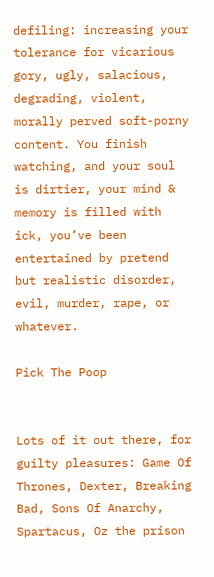defiling: increasing your tolerance for vicarious gory, ugly, salacious, degrading, violent, morally perved soft-porny content. You finish watching, and your soul is dirtier, your mind & memory is filled with ick, you’ve been entertained by pretend but realistic disorder, evil, murder, rape, or whatever.

Pick The Poop


Lots of it out there, for guilty pleasures: Game Of Thrones, Dexter, Breaking Bad, Sons Of Anarchy, Spartacus, Oz the prison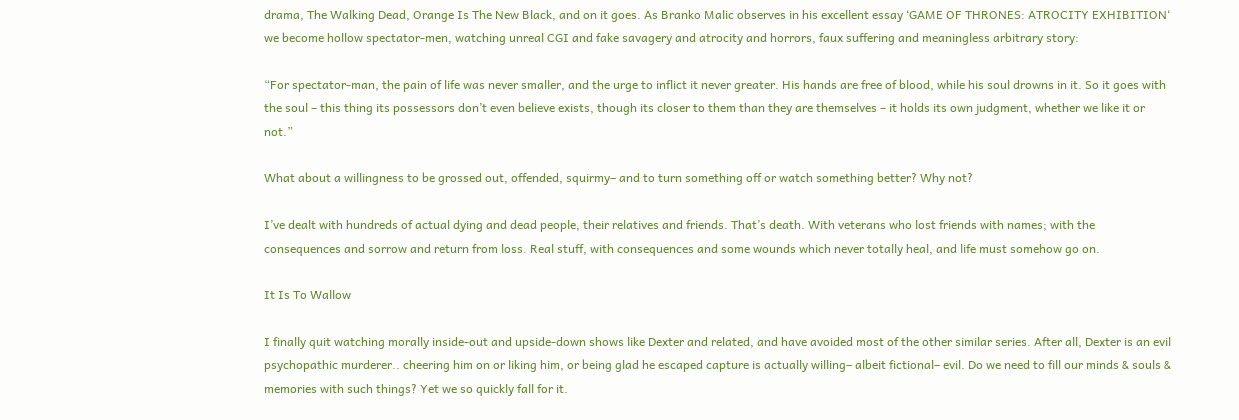drama, The Walking Dead, Orange Is The New Black, and on it goes. As Branko Malic observes in his excellent essay ‘GAME OF THRONES: ATROCITY EXHIBITION‘ we become hollow spectator-men, watching unreal CGI and fake savagery and atrocity and horrors, faux suffering and meaningless arbitrary story:

“For spectator-man, the pain of life was never smaller, and the urge to inflict it never greater. His hands are free of blood, while his soul drowns in it. So it goes with the soul – this thing its possessors don’t even believe exists, though its closer to them than they are themselves – it holds its own judgment, whether we like it or not.”

What about a willingness to be grossed out, offended, squirmy– and to turn something off or watch something better? Why not?

I’ve dealt with hundreds of actual dying and dead people, their relatives and friends. That’s death. With veterans who lost friends with names; with the consequences and sorrow and return from loss. Real stuff, with consequences and some wounds which never totally heal, and life must somehow go on.

It Is To Wallow

I finally quit watching morally inside-out and upside-down shows like Dexter and related, and have avoided most of the other similar series. After all, Dexter is an evil psychopathic murderer.. cheering him on or liking him, or being glad he escaped capture is actually willing– albeit fictional– evil. Do we need to fill our minds & souls & memories with such things? Yet we so quickly fall for it.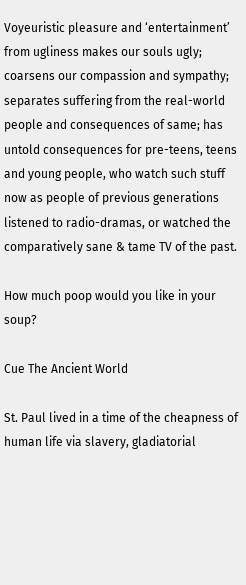Voyeuristic pleasure and ‘entertainment’ from ugliness makes our souls ugly; coarsens our compassion and sympathy; separates suffering from the real-world people and consequences of same; has untold consequences for pre-teens, teens and young people, who watch such stuff now as people of previous generations listened to radio-dramas, or watched the comparatively sane & tame TV of the past.

How much poop would you like in your soup?

Cue The Ancient World

St. Paul lived in a time of the cheapness of human life via slavery, gladiatorial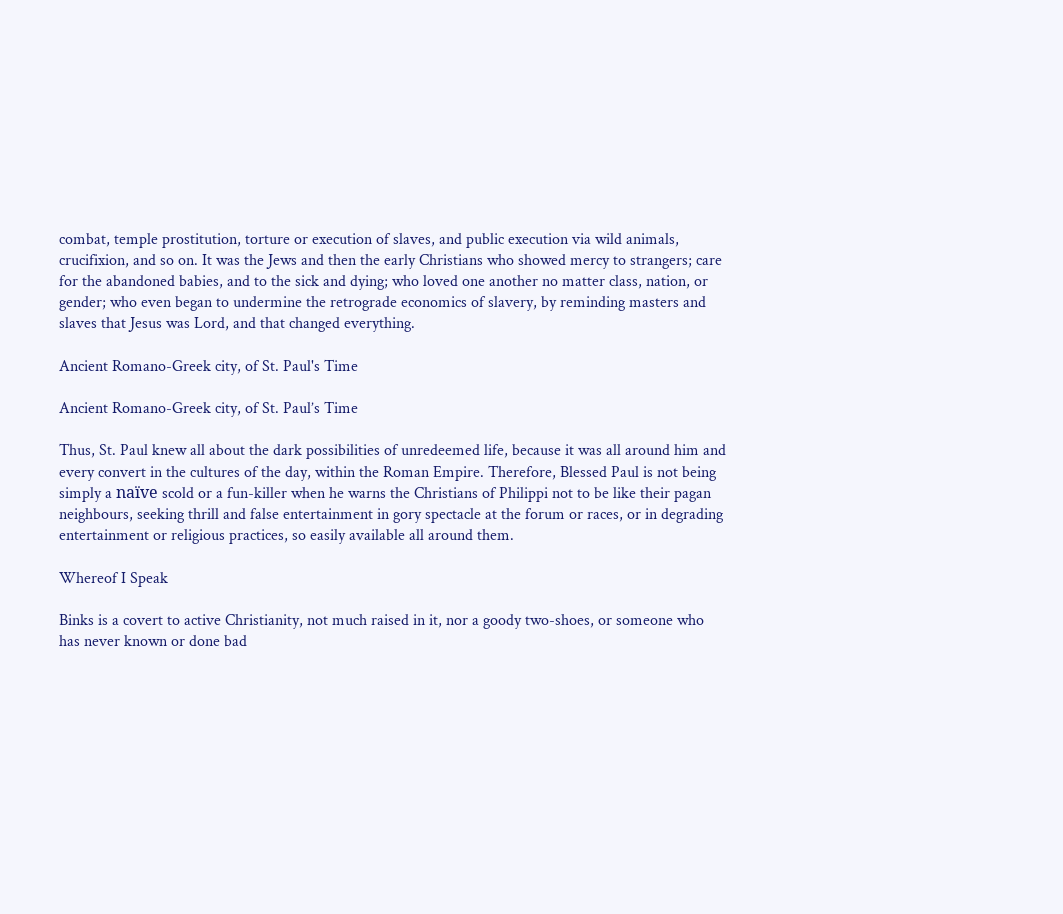combat, temple prostitution, torture or execution of slaves, and public execution via wild animals, crucifixion, and so on. It was the Jews and then the early Christians who showed mercy to strangers; care for the abandoned babies, and to the sick and dying; who loved one another no matter class, nation, or gender; who even began to undermine the retrograde economics of slavery, by reminding masters and slaves that Jesus was Lord, and that changed everything.

Ancient Romano-Greek city, of St. Paul's Time

Ancient Romano-Greek city, of St. Paul’s Time

Thus, St. Paul knew all about the dark possibilities of unredeemed life, because it was all around him and every convert in the cultures of the day, within the Roman Empire. Therefore, Blessed Paul is not being simply a naïve scold or a fun-killer when he warns the Christians of Philippi not to be like their pagan neighbours, seeking thrill and false entertainment in gory spectacle at the forum or races, or in degrading entertainment or religious practices, so easily available all around them.

Whereof I Speak

Binks is a covert to active Christianity, not much raised in it, nor a goody two-shoes, or someone who has never known or done bad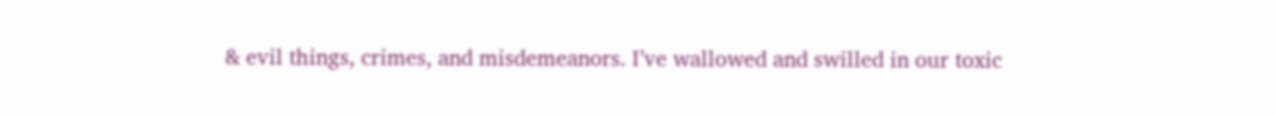& evil things, crimes, and misdemeanors. I’ve wallowed and swilled in our toxic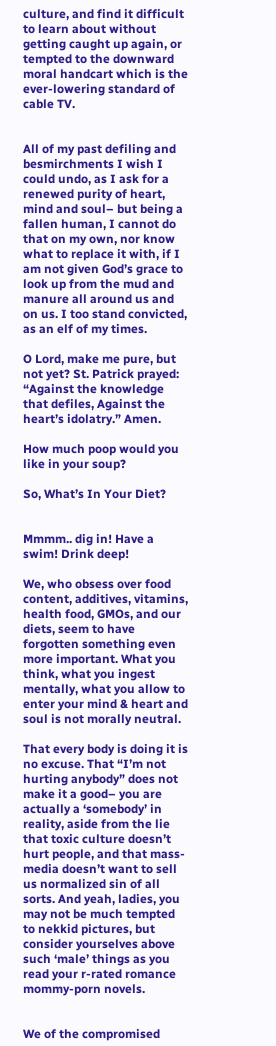culture, and find it difficult to learn about without getting caught up again, or tempted to the downward moral handcart which is the ever-lowering standard of cable TV.


All of my past defiling and besmirchments I wish I could undo, as I ask for a renewed purity of heart, mind and soul– but being a fallen human, I cannot do that on my own, nor know what to replace it with, if I am not given God’s grace to look up from the mud and manure all around us and on us. I too stand convicted, as an elf of my times.

O Lord, make me pure, but not yet? St. Patrick prayed: “Against the knowledge that defiles, Against the heart’s idolatry.” Amen.

How much poop would you like in your soup?

So, What’s In Your Diet?


Mmmm.. dig in! Have a swim! Drink deep!

We, who obsess over food content, additives, vitamins, health food, GMOs, and our diets, seem to have forgotten something even more important. What you think, what you ingest mentally, what you allow to enter your mind & heart and soul is not morally neutral.

That every body is doing it is no excuse. That “I’m not hurting anybody” does not make it a good– you are actually a ‘somebody’ in reality, aside from the lie that toxic culture doesn’t hurt people, and that mass-media doesn’t want to sell us normalized sin of all sorts. And yeah, ladies, you may not be much tempted to nekkid pictures, but consider yourselves above such ‘male’ things as you read your r-rated romance mommy-porn novels.


We of the compromised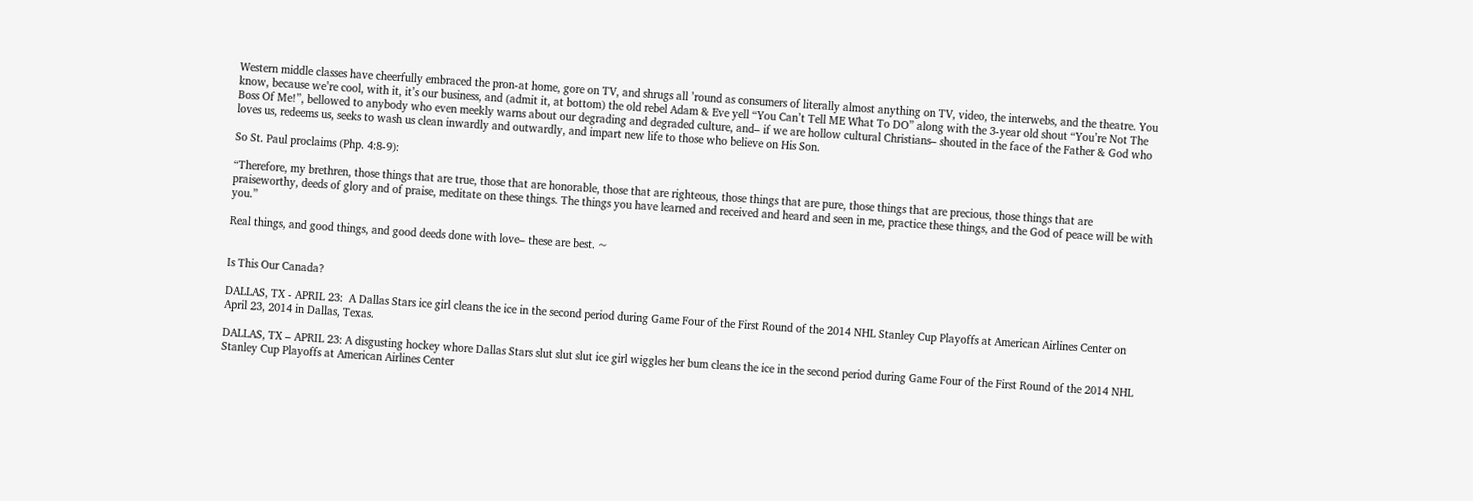Western middle classes have cheerfully embraced the pron-at home, gore on TV, and shrugs all ’round as consumers of literally almost anything on TV, video, the interwebs, and the theatre. You know, because we’re cool, with it, it’s our business, and (admit it, at bottom) the old rebel Adam & Eve yell “You Can’t Tell ME What To DO” along with the 3-year old shout “You’re Not The Boss Of Me!”, bellowed to anybody who even meekly warns about our degrading and degraded culture, and– if we are hollow cultural Christians– shouted in the face of the Father & God who loves us, redeems us, seeks to wash us clean inwardly and outwardly, and impart new life to those who believe on His Son.

So St. Paul proclaims (Php. 4:8-9):

“Therefore, my brethren, those things that are true, those that are honorable, those that are righteous, those things that are pure, those things that are precious, those things that are praiseworthy, deeds of glory and of praise, meditate on these things. The things you have learned and received and heard and seen in me, practice these things, and the God of peace will be with you.”

Real things, and good things, and good deeds done with love– these are best. ~


Is This Our Canada?

DALLAS, TX - APRIL 23:  A Dallas Stars ice girl cleans the ice in the second period during Game Four of the First Round of the 2014 NHL Stanley Cup Playoffs at American Airlines Center on April 23, 2014 in Dallas, Texas.

DALLAS, TX – APRIL 23: A disgusting hockey whore Dallas Stars slut slut slut ice girl wiggles her bum cleans the ice in the second period during Game Four of the First Round of the 2014 NHL Stanley Cup Playoffs at American Airlines Center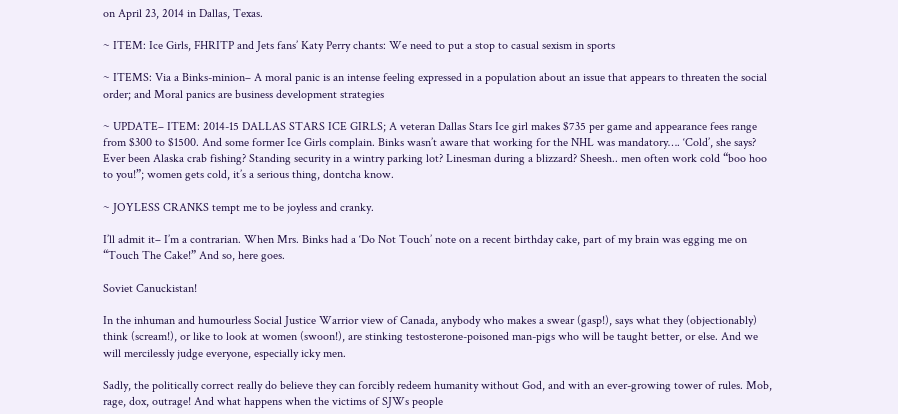on April 23, 2014 in Dallas, Texas.

~ ITEM: Ice Girls, FHRITP and Jets fans’ Katy Perry chants: We need to put a stop to casual sexism in sports

~ ITEMS: Via a Binks-minion– A moral panic is an intense feeling expressed in a population about an issue that appears to threaten the social order; and Moral panics are business development strategies

~ UPDATE– ITEM: 2014-15 DALLAS STARS ICE GIRLS; A veteran Dallas Stars Ice girl makes $735 per game and appearance fees range from $300 to $1500. And some former Ice Girls complain. Binks wasn’t aware that working for the NHL was mandatory…. ‘Cold’, she says? Ever been Alaska crab fishing? Standing security in a wintry parking lot? Linesman during a blizzard? Sheesh.. men often work cold “boo hoo to you!”; women gets cold, it’s a serious thing, dontcha know.

~ JOYLESS CRANKS tempt me to be joyless and cranky.

I’ll admit it– I’m a contrarian. When Mrs. Binks had a ‘Do Not Touch’ note on a recent birthday cake, part of my brain was egging me on “Touch The Cake!” And so, here goes.

Soviet Canuckistan!

In the inhuman and humourless Social Justice Warrior view of Canada, anybody who makes a swear (gasp!), says what they (objectionably) think (scream!), or like to look at women (swoon!), are stinking testosterone-poisoned man-pigs who will be taught better, or else. And we will mercilessly judge everyone, especially icky men.

Sadly, the politically correct really do believe they can forcibly redeem humanity without God, and with an ever-growing tower of rules. Mob, rage, dox, outrage! And what happens when the victims of SJWs people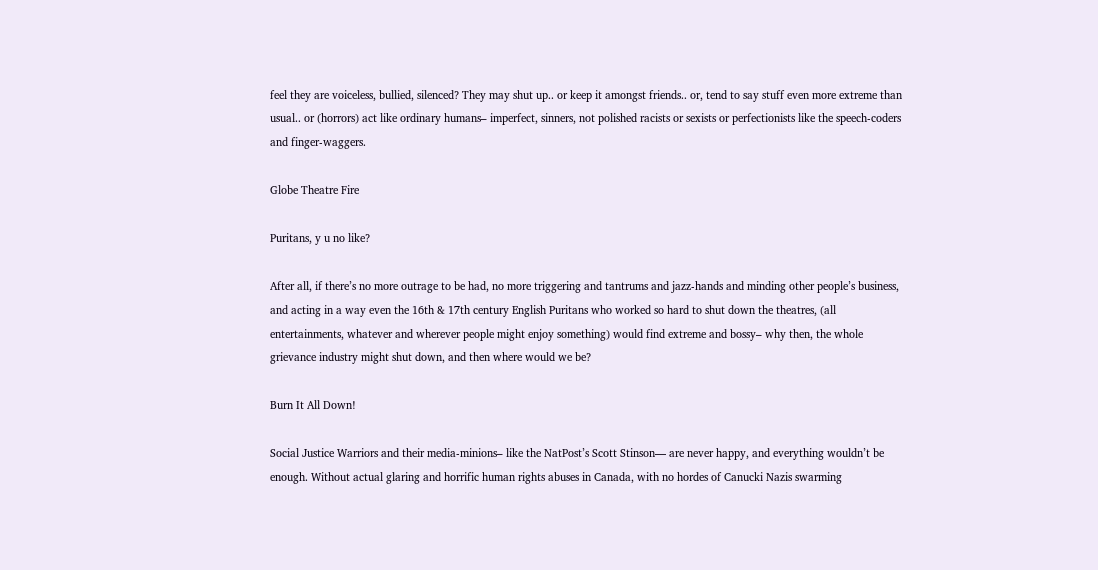feel they are voiceless, bullied, silenced? They may shut up.. or keep it amongst friends.. or, tend to say stuff even more extreme than usual.. or (horrors) act like ordinary humans– imperfect, sinners, not polished racists or sexists or perfectionists like the speech-coders and finger-waggers.

Globe Theatre Fire

Puritans, y u no like?

After all, if there’s no more outrage to be had, no more triggering and tantrums and jazz-hands and minding other people’s business, and acting in a way even the 16th & 17th century English Puritans who worked so hard to shut down the theatres, (all entertainments, whatever and wherever people might enjoy something) would find extreme and bossy– why then, the whole grievance industry might shut down, and then where would we be?

Burn It All Down!

Social Justice Warriors and their media-minions– like the NatPost’s Scott Stinson— are never happy, and everything wouldn’t be enough. Without actual glaring and horrific human rights abuses in Canada, with no hordes of Canucki Nazis swarming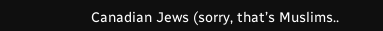Canadian Jews (sorry, that’s Muslims..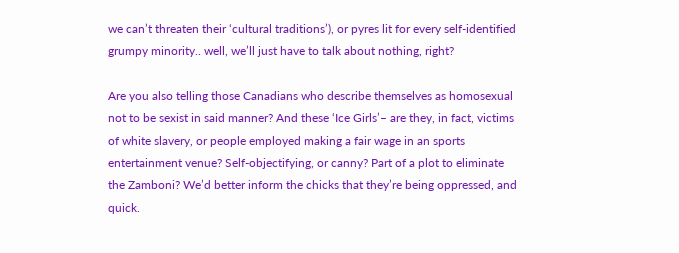we can’t threaten their ‘cultural traditions’), or pyres lit for every self-identified grumpy minority.. well, we’ll just have to talk about nothing, right?

Are you also telling those Canadians who describe themselves as homosexual not to be sexist in said manner? And these ‘Ice Girls’– are they, in fact, victims of white slavery, or people employed making a fair wage in an sports entertainment venue? Self-objectifying, or canny? Part of a plot to eliminate the Zamboni? We’d better inform the chicks that they’re being oppressed, and quick.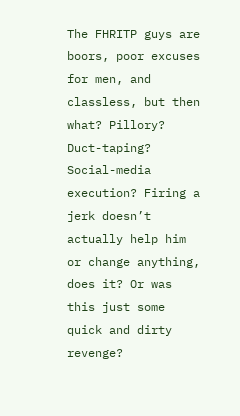The FHRITP guys are boors, poor excuses for men, and classless, but then what? Pillory? Duct-taping? Social-media execution? Firing a jerk doesn’t actually help him or change anything, does it? Or was this just some quick and dirty revenge?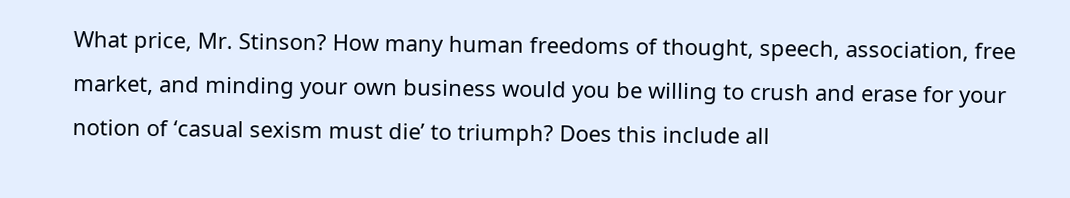What price, Mr. Stinson? How many human freedoms of thought, speech, association, free market, and minding your own business would you be willing to crush and erase for your notion of ‘casual sexism must die’ to triumph? Does this include all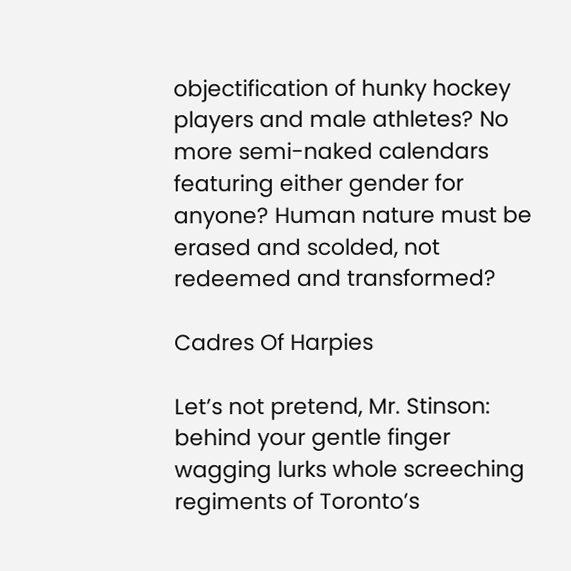objectification of hunky hockey players and male athletes? No more semi-naked calendars featuring either gender for anyone? Human nature must be erased and scolded, not redeemed and transformed?

Cadres Of Harpies

Let’s not pretend, Mr. Stinson: behind your gentle finger wagging lurks whole screeching regiments of Toronto’s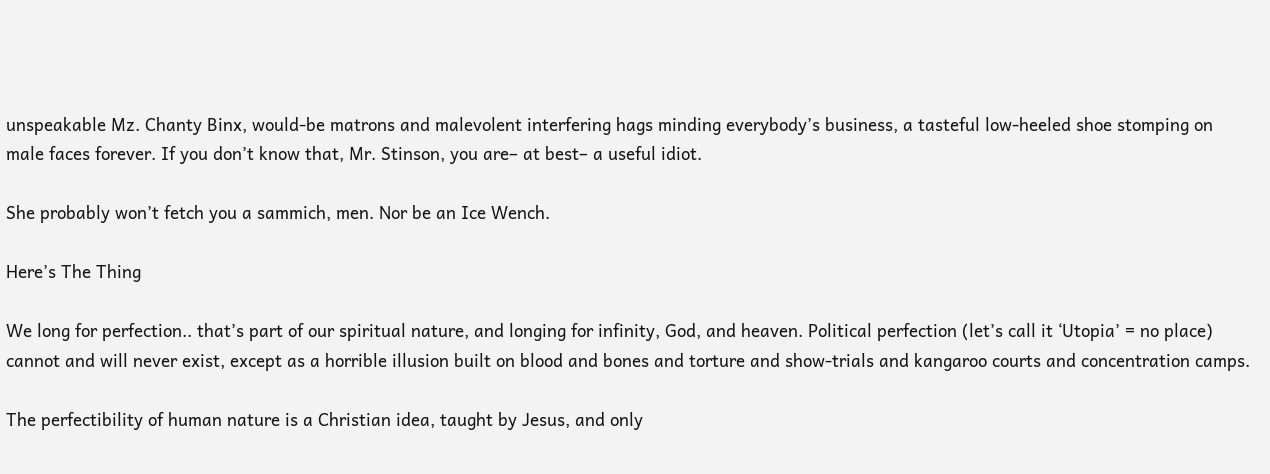unspeakable Mz. Chanty Binx, would-be matrons and malevolent interfering hags minding everybody’s business, a tasteful low-heeled shoe stomping on male faces forever. If you don’t know that, Mr. Stinson, you are– at best– a useful idiot.

She probably won’t fetch you a sammich, men. Nor be an Ice Wench.

Here’s The Thing

We long for perfection.. that’s part of our spiritual nature, and longing for infinity, God, and heaven. Political perfection (let’s call it ‘Utopia’ = no place) cannot and will never exist, except as a horrible illusion built on blood and bones and torture and show-trials and kangaroo courts and concentration camps.

The perfectibility of human nature is a Christian idea, taught by Jesus, and only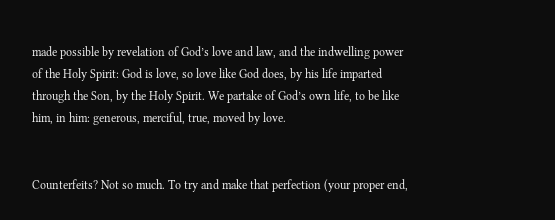made possible by revelation of God’s love and law, and the indwelling power of the Holy Spirit: God is love, so love like God does, by his life imparted through the Son, by the Holy Spirit. We partake of God’s own life, to be like him, in him: generous, merciful, true, moved by love.


Counterfeits? Not so much. To try and make that perfection (your proper end,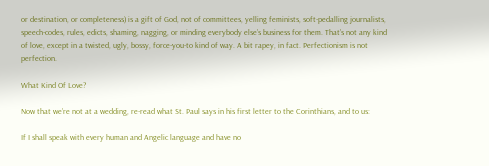or destination, or completeness) is a gift of God, not of committees, yelling feminists, soft-pedalling journalists, speech-codes, rules, edicts, shaming, nagging, or minding everybody else’s business for them. That’s not any kind of love, except in a twisted, ugly, bossy, force-you-to kind of way. A bit rapey, in fact. Perfectionism is not perfection.

What Kind Of Love?

Now that we’re not at a wedding, re-read what St. Paul says in his first letter to the Corinthians, and to us:

If I shall speak with every human and Angelic language and have no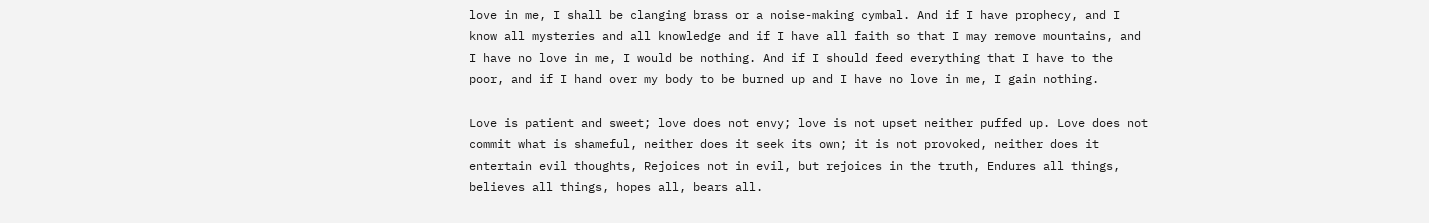love in me, I shall be clanging brass or a noise-making cymbal. And if I have prophecy, and I know all mysteries and all knowledge and if I have all faith so that I may remove mountains, and I have no love in me, I would be nothing. And if I should feed everything that I have to the poor, and if I hand over my body to be burned up and I have no love in me, I gain nothing.

Love is patient and sweet; love does not envy; love is not upset neither puffed up. Love does not commit what is shameful, neither does it seek its own; it is not provoked, neither does it entertain evil thoughts, Rejoices not in evil, but rejoices in the truth, Endures all things, believes all things, hopes all, bears all.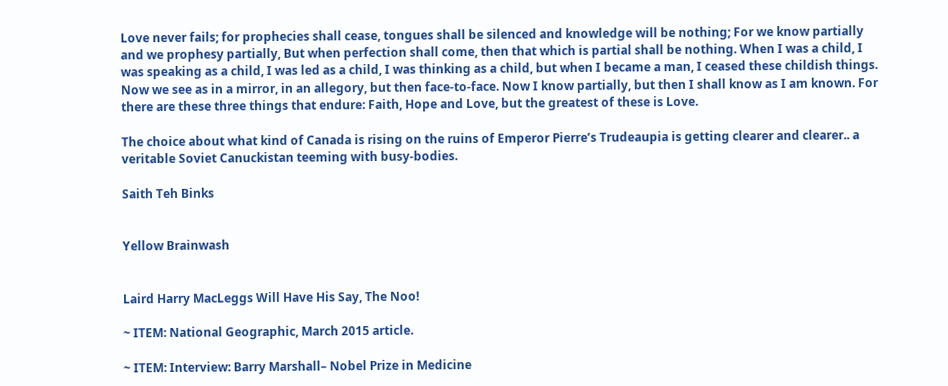Love never fails; for prophecies shall cease, tongues shall be silenced and knowledge will be nothing; For we know partially and we prophesy partially, But when perfection shall come, then that which is partial shall be nothing. When I was a child, I was speaking as a child, I was led as a child, I was thinking as a child, but when I became a man, I ceased these childish things. Now we see as in a mirror, in an allegory, but then face-to-face. Now I know partially, but then I shall know as I am known. For there are these three things that endure: Faith, Hope and Love, but the greatest of these is Love.

The choice about what kind of Canada is rising on the ruins of Emperor Pierre’s Trudeaupia is getting clearer and clearer.. a veritable Soviet Canuckistan teeming with busy-bodies.

Saith Teh Binks


Yellow Brainwash


Laird Harry MacLeggs Will Have His Say, The Noo!

~ ITEM: National Geographic, March 2015 article.

~ ITEM: Interview: Barry Marshall– Nobel Prize in Medicine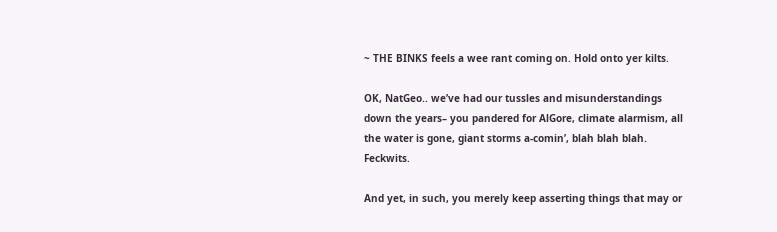~ THE BINKS feels a wee rant coming on. Hold onto yer kilts.

OK, NatGeo.. we’ve had our tussles and misunderstandings down the years– you pandered for AlGore, climate alarmism, all the water is gone, giant storms a-comin’, blah blah blah. Feckwits.

And yet, in such, you merely keep asserting things that may or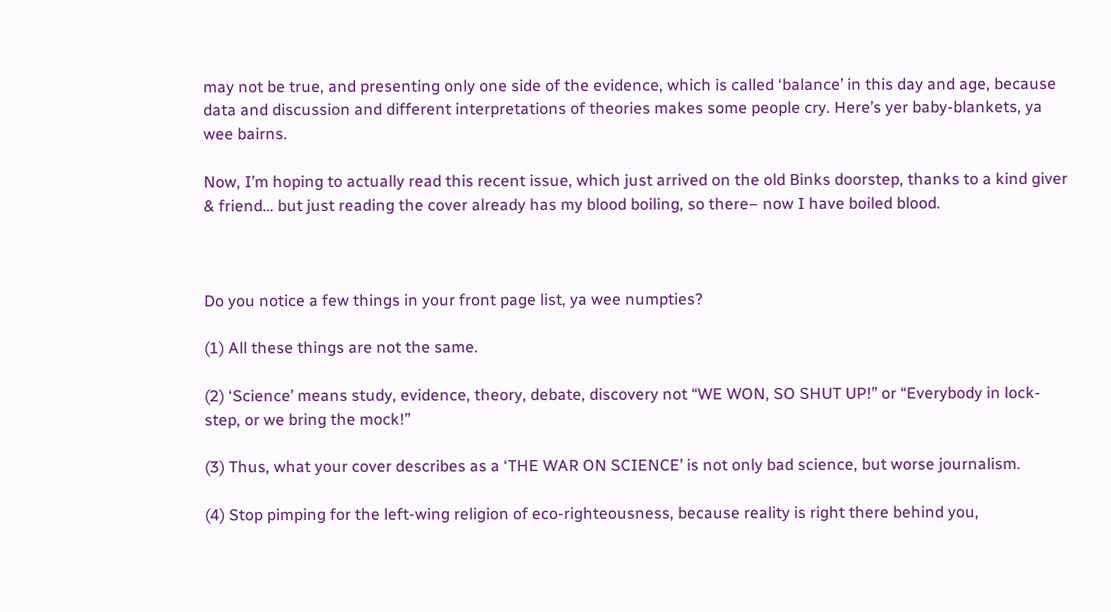may not be true, and presenting only one side of the evidence, which is called ‘balance’ in this day and age, because data and discussion and different interpretations of theories makes some people cry. Here’s yer baby-blankets, ya wee bairns.

Now, I’m hoping to actually read this recent issue, which just arrived on the old Binks doorstep, thanks to a kind giver & friend… but just reading the cover already has my blood boiling, so there– now I have boiled blood.



Do you notice a few things in your front page list, ya wee numpties?

(1) All these things are not the same.

(2) ‘Science’ means study, evidence, theory, debate, discovery not “WE WON, SO SHUT UP!” or “Everybody in lock-step, or we bring the mock!”

(3) Thus, what your cover describes as a ‘THE WAR ON SCIENCE’ is not only bad science, but worse journalism.

(4) Stop pimping for the left-wing religion of eco-righteousness, because reality is right there behind you,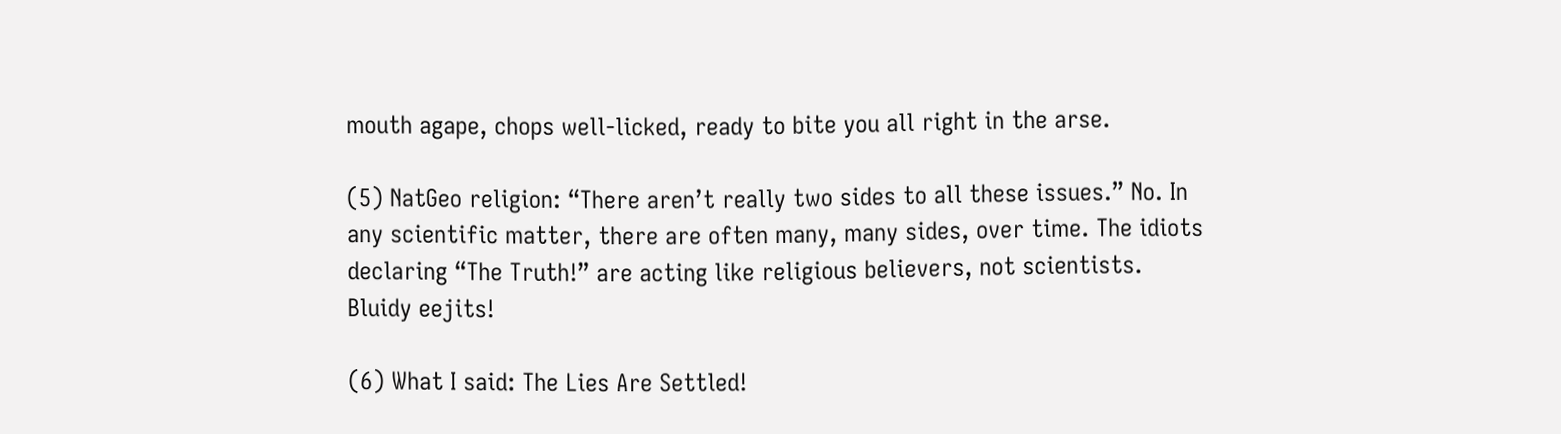mouth agape, chops well-licked, ready to bite you all right in the arse.

(5) NatGeo religion: “There aren’t really two sides to all these issues.” No. In any scientific matter, there are often many, many sides, over time. The idiots declaring “The Truth!” are acting like religious believers, not scientists. Bluidy eejits!

(6) What I said: The Lies Are Settled!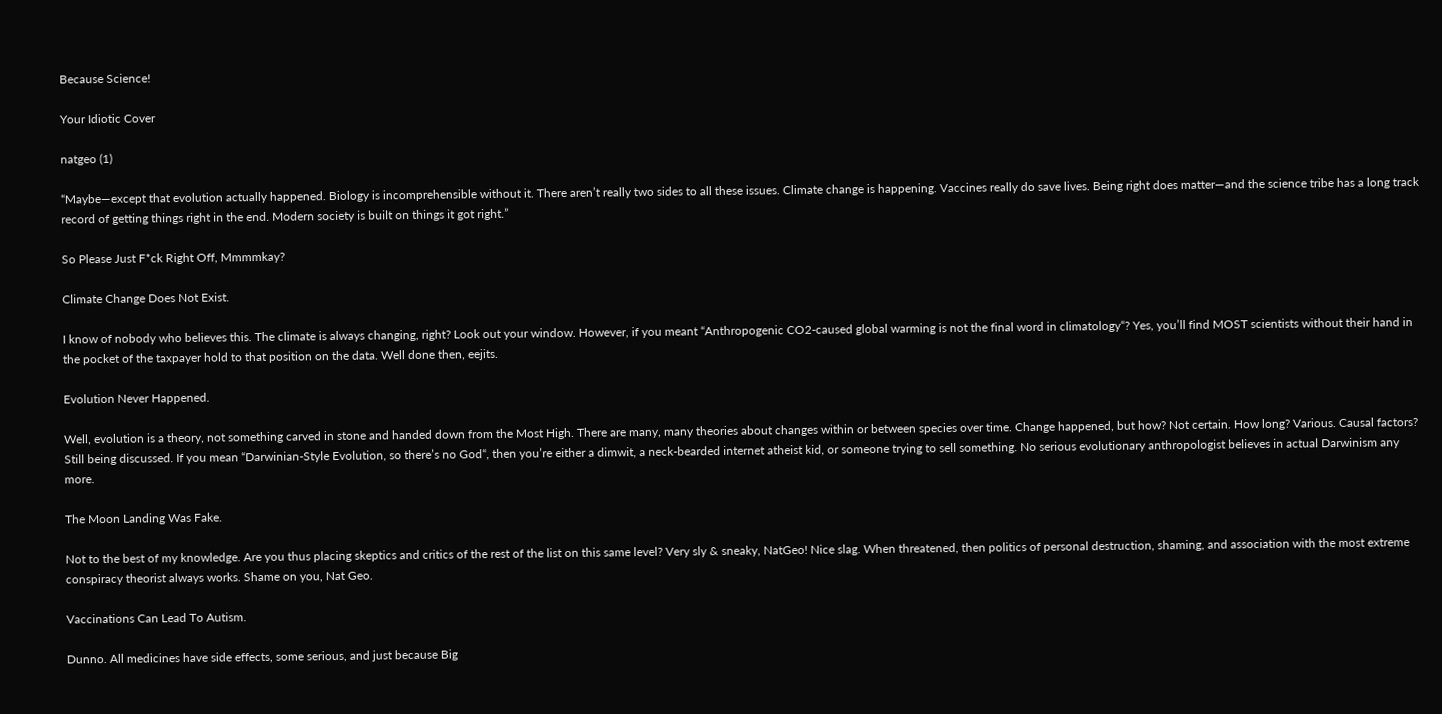Because Science!

Your Idiotic Cover

natgeo (1)

“Maybe—except that evolution actually happened. Biology is incomprehensible without it. There aren’t really two sides to all these issues. Climate change is happening. Vaccines really do save lives. Being right does matter—and the science tribe has a long track record of getting things right in the end. Modern society is built on things it got right.”

So Please Just F*ck Right Off, Mmmmkay?

Climate Change Does Not Exist.

I know of nobody who believes this. The climate is always changing, right? Look out your window. However, if you meant “Anthropogenic CO2-caused global warming is not the final word in climatology“? Yes, you’ll find MOST scientists without their hand in the pocket of the taxpayer hold to that position on the data. Well done then, eejits.

Evolution Never Happened.

Well, evolution is a theory, not something carved in stone and handed down from the Most High. There are many, many theories about changes within or between species over time. Change happened, but how? Not certain. How long? Various. Causal factors? Still being discussed. If you mean “Darwinian-Style Evolution, so there’s no God“, then you’re either a dimwit, a neck-bearded internet atheist kid, or someone trying to sell something. No serious evolutionary anthropologist believes in actual Darwinism any more.

The Moon Landing Was Fake.

Not to the best of my knowledge. Are you thus placing skeptics and critics of the rest of the list on this same level? Very sly & sneaky, NatGeo! Nice slag. When threatened, then politics of personal destruction, shaming, and association with the most extreme conspiracy theorist always works. Shame on you, Nat Geo.

Vaccinations Can Lead To Autism.

Dunno. All medicines have side effects, some serious, and just because Big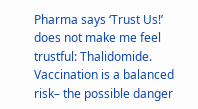Pharma says ‘Trust Us!’ does not make me feel trustful: Thalidomide. Vaccination is a balanced risk– the possible danger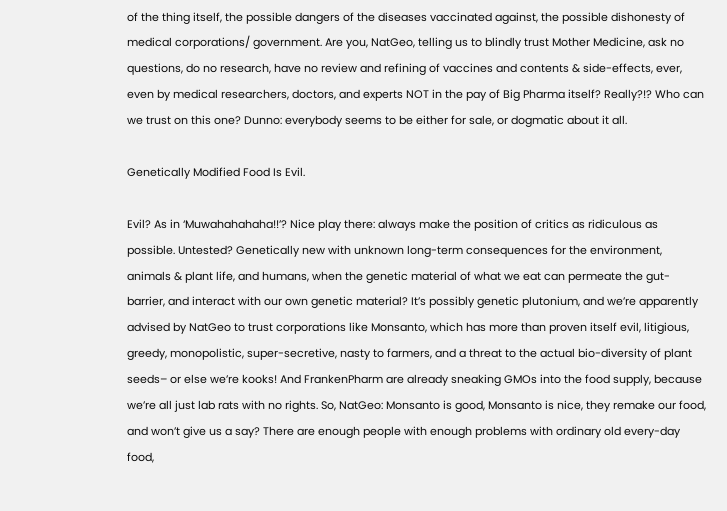of the thing itself, the possible dangers of the diseases vaccinated against, the possible dishonesty of medical corporations/ government. Are you, NatGeo, telling us to blindly trust Mother Medicine, ask no questions, do no research, have no review and refining of vaccines and contents & side-effects, ever, even by medical researchers, doctors, and experts NOT in the pay of Big Pharma itself? Really?!? Who can we trust on this one? Dunno: everybody seems to be either for sale, or dogmatic about it all.

Genetically Modified Food Is Evil.

Evil? As in ‘Muwahahahaha!!’? Nice play there: always make the position of critics as ridiculous as possible. Untested? Genetically new with unknown long-term consequences for the environment, animals & plant life, and humans, when the genetic material of what we eat can permeate the gut-barrier, and interact with our own genetic material? It’s possibly genetic plutonium, and we’re apparently advised by NatGeo to trust corporations like Monsanto, which has more than proven itself evil, litigious, greedy, monopolistic, super-secretive, nasty to farmers, and a threat to the actual bio-diversity of plant seeds– or else we’re kooks! And FrankenPharm are already sneaking GMOs into the food supply, because we’re all just lab rats with no rights. So, NatGeo: Monsanto is good, Monsanto is nice, they remake our food, and won’t give us a say? There are enough people with enough problems with ordinary old every-day food,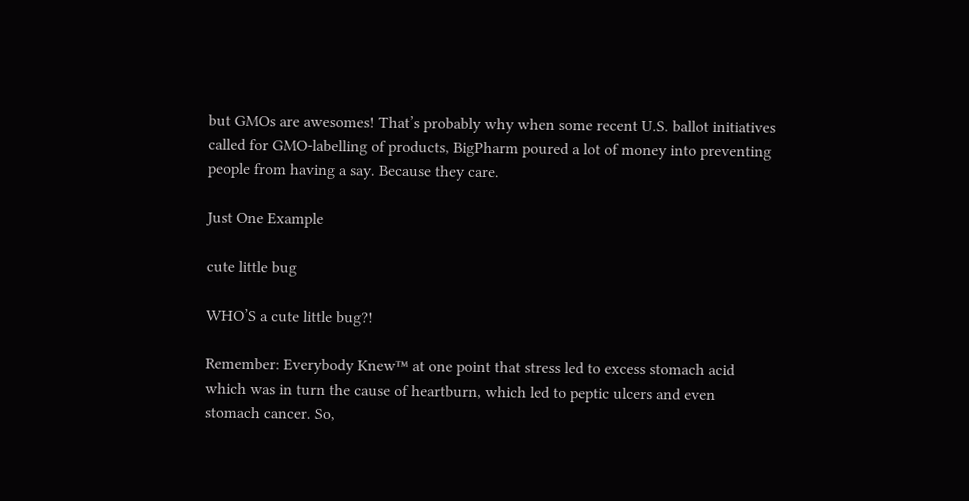but GMOs are awesomes! That’s probably why when some recent U.S. ballot initiatives called for GMO-labelling of products, BigPharm poured a lot of money into preventing people from having a say. Because they care.

Just One Example

cute little bug

WHO’S a cute little bug?!

Remember: Everybody Knew™ at one point that stress led to excess stomach acid which was in turn the cause of heartburn, which led to peptic ulcers and even stomach cancer. So,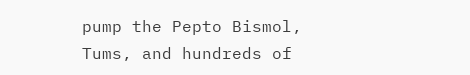pump the Pepto Bismol, Tums, and hundreds of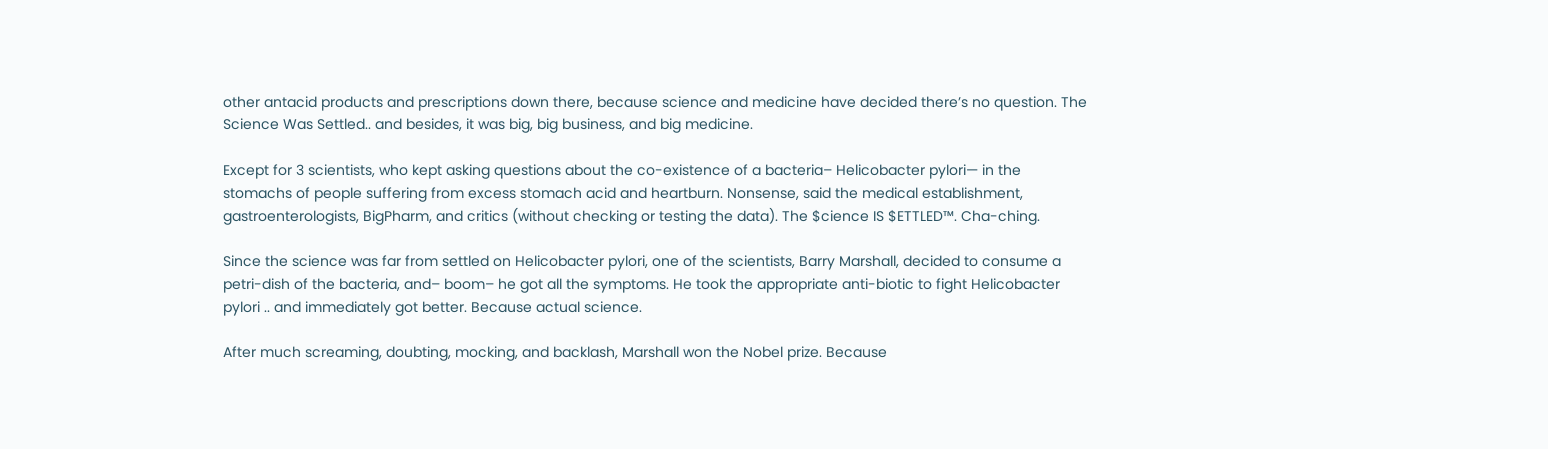other antacid products and prescriptions down there, because science and medicine have decided there’s no question. The Science Was Settled.. and besides, it was big, big business, and big medicine.

Except for 3 scientists, who kept asking questions about the co-existence of a bacteria– Helicobacter pylori— in the stomachs of people suffering from excess stomach acid and heartburn. Nonsense, said the medical establishment, gastroenterologists, BigPharm, and critics (without checking or testing the data). The $cience IS $ETTLED™. Cha-ching.

Since the science was far from settled on Helicobacter pylori, one of the scientists, Barry Marshall, decided to consume a petri-dish of the bacteria, and– boom– he got all the symptoms. He took the appropriate anti-biotic to fight Helicobacter pylori .. and immediately got better. Because actual science.

After much screaming, doubting, mocking, and backlash, Marshall won the Nobel prize. Because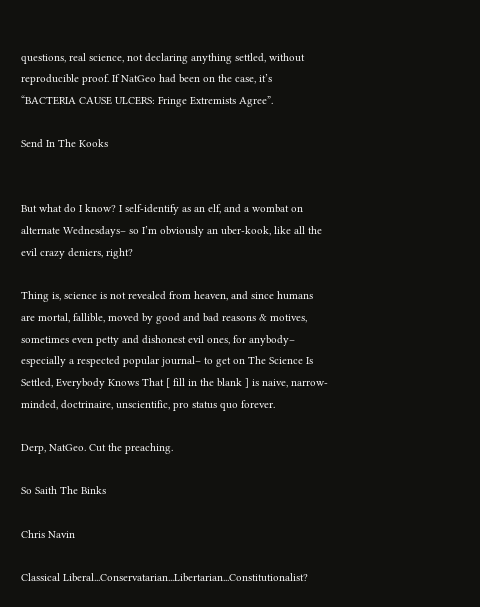questions, real science, not declaring anything settled, without reproducible proof. If NatGeo had been on the case, it’s “BACTERIA CAUSE ULCERS: Fringe Extremists Agree”.

Send In The Kooks


But what do I know? I self-identify as an elf, and a wombat on alternate Wednesdays– so I’m obviously an uber-kook, like all the evil crazy deniers, right?

Thing is, science is not revealed from heaven, and since humans are mortal, fallible, moved by good and bad reasons & motives, sometimes even petty and dishonest evil ones, for anybody– especially a respected popular journal– to get on The Science Is Settled, Everybody Knows That [ fill in the blank ] is naive, narrow-minded, doctrinaire, unscientific, pro status quo forever.

Derp, NatGeo. Cut the preaching.

So Saith The Binks

Chris Navin

Classical Liberal...Conservatarian...Libertarian...Constitutionalist?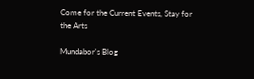Come for the Current Events, Stay for the Arts

Mundabor's Blog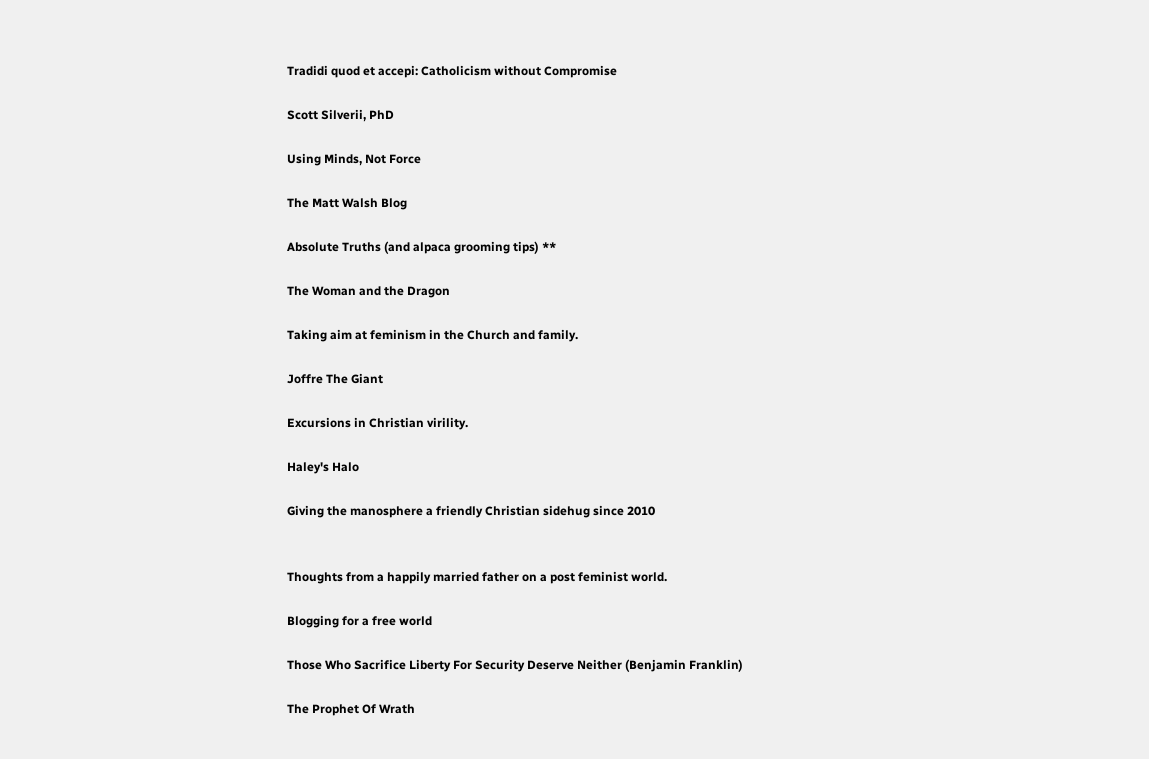Tradidi quod et accepi: Catholicism without Compromise

Scott Silverii, PhD

Using Minds, Not Force

The Matt Walsh Blog

Absolute Truths (and alpaca grooming tips) **

The Woman and the Dragon

Taking aim at feminism in the Church and family.

Joffre The Giant

Excursions in Christian virility.

Haley's Halo

Giving the manosphere a friendly Christian sidehug since 2010


Thoughts from a happily married father on a post feminist world.

Blogging for a free world

Those Who Sacrifice Liberty For Security Deserve Neither (Benjamin Franklin)

The Prophet Of Wrath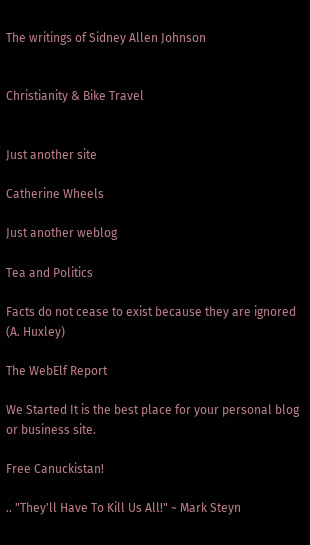The writings of Sidney Allen Johnson


Christianity & Bike Travel


Just another site

Catherine Wheels

Just another weblog

Tea and Politics

Facts do not cease to exist because they are ignored (A. Huxley)

The WebElf Report

We Started It is the best place for your personal blog or business site.

Free Canuckistan!

.. "They'll Have To Kill Us All!" ~ Mark Steyn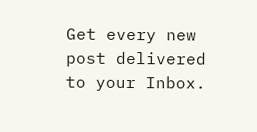Get every new post delivered to your Inbox.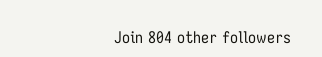Join 804 other followers